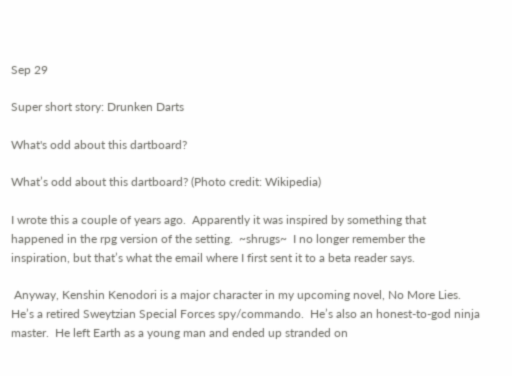Sep 29

Super short story: Drunken Darts

What's odd about this dartboard?

What’s odd about this dartboard? (Photo credit: Wikipedia)

I wrote this a couple of years ago.  Apparently it was inspired by something that happened in the rpg version of the setting.  ~shrugs~  I no longer remember the inspiration, but that’s what the email where I first sent it to a beta reader says.

 Anyway, Kenshin Kenodori is a major character in my upcoming novel, No More Lies.  He’s a retired Sweytzian Special Forces spy/commando.  He’s also an honest-to-god ninja master.  He left Earth as a young man and ended up stranded on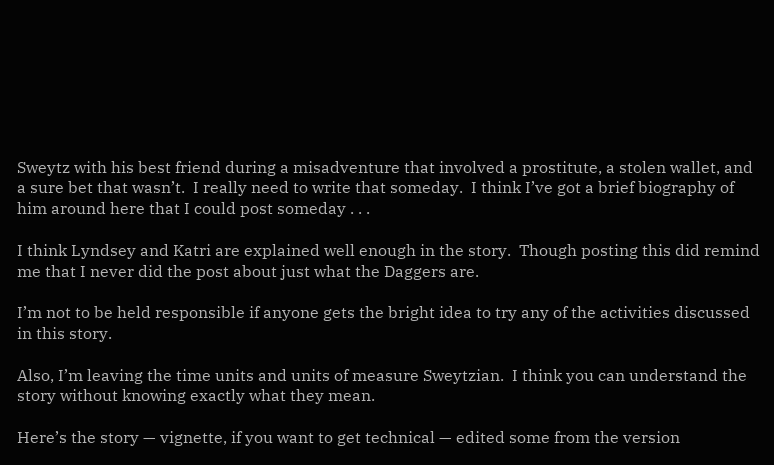Sweytz with his best friend during a misadventure that involved a prostitute, a stolen wallet, and a sure bet that wasn’t.  I really need to write that someday.  I think I’ve got a brief biography of him around here that I could post someday . . .

I think Lyndsey and Katri are explained well enough in the story.  Though posting this did remind me that I never did the post about just what the Daggers are.

I’m not to be held responsible if anyone gets the bright idea to try any of the activities discussed in this story.

Also, I’m leaving the time units and units of measure Sweytzian.  I think you can understand the story without knowing exactly what they mean.

Here’s the story — vignette, if you want to get technical — edited some from the version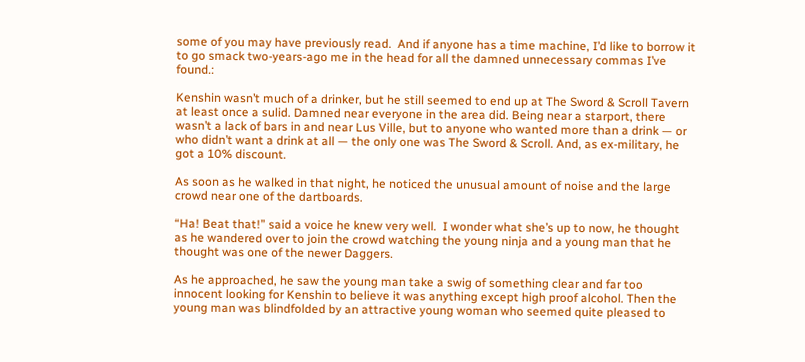some of you may have previously read.  And if anyone has a time machine, I’d like to borrow it to go smack two-years-ago me in the head for all the damned unnecessary commas I’ve found.:

Kenshin wasn’t much of a drinker, but he still seemed to end up at The Sword & Scroll Tavern at least once a sulid. Damned near everyone in the area did. Being near a starport, there wasn’t a lack of bars in and near Lus Ville, but to anyone who wanted more than a drink — or who didn’t want a drink at all — the only one was The Sword & Scroll. And, as ex-military, he got a 10% discount.

As soon as he walked in that night, he noticed the unusual amount of noise and the large crowd near one of the dartboards.

“Ha! Beat that!” said a voice he knew very well.  I wonder what she’s up to now, he thought as he wandered over to join the crowd watching the young ninja and a young man that he thought was one of the newer Daggers.

As he approached, he saw the young man take a swig of something clear and far too innocent looking for Kenshin to believe it was anything except high proof alcohol. Then the young man was blindfolded by an attractive young woman who seemed quite pleased to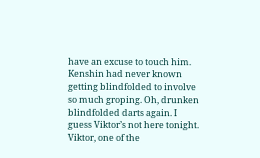have an excuse to touch him.  Kenshin had never known getting blindfolded to involve so much groping. Oh, drunken blindfolded darts again. I guess Viktor’s not here tonight. Viktor, one of the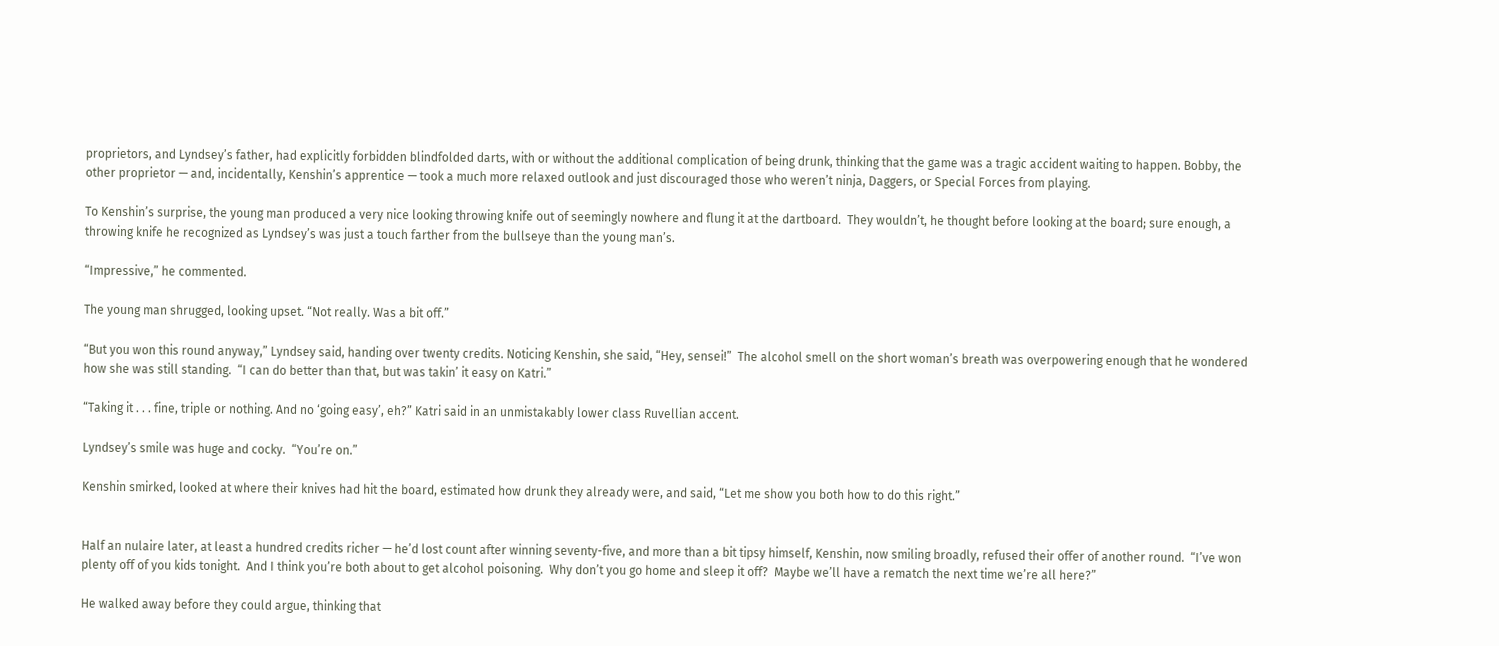proprietors, and Lyndsey’s father, had explicitly forbidden blindfolded darts, with or without the additional complication of being drunk, thinking that the game was a tragic accident waiting to happen. Bobby, the other proprietor — and, incidentally, Kenshin’s apprentice — took a much more relaxed outlook and just discouraged those who weren’t ninja, Daggers, or Special Forces from playing.

To Kenshin’s surprise, the young man produced a very nice looking throwing knife out of seemingly nowhere and flung it at the dartboard.  They wouldn’t, he thought before looking at the board; sure enough, a throwing knife he recognized as Lyndsey’s was just a touch farther from the bullseye than the young man’s.

“Impressive,” he commented.

The young man shrugged, looking upset. “Not really. Was a bit off.”

“But you won this round anyway,” Lyndsey said, handing over twenty credits. Noticing Kenshin, she said, “Hey, sensei!”  The alcohol smell on the short woman’s breath was overpowering enough that he wondered how she was still standing.  “I can do better than that, but was takin’ it easy on Katri.”

“Taking it . . . fine, triple or nothing. And no ‘going easy’, eh?” Katri said in an unmistakably lower class Ruvellian accent.

Lyndsey’s smile was huge and cocky.  “You’re on.”

Kenshin smirked, looked at where their knives had hit the board, estimated how drunk they already were, and said, “Let me show you both how to do this right.”


Half an nulaire later, at least a hundred credits richer — he’d lost count after winning seventy-five, and more than a bit tipsy himself, Kenshin, now smiling broadly, refused their offer of another round.  “I’ve won plenty off of you kids tonight.  And I think you’re both about to get alcohol poisoning.  Why don’t you go home and sleep it off?  Maybe we’ll have a rematch the next time we’re all here?”

He walked away before they could argue, thinking that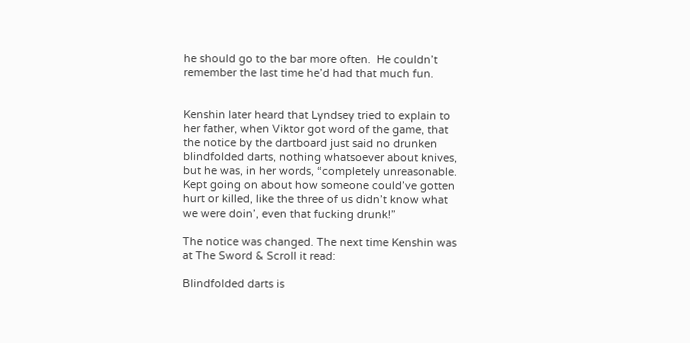he should go to the bar more often.  He couldn’t remember the last time he’d had that much fun.


Kenshin later heard that Lyndsey tried to explain to her father, when Viktor got word of the game, that the notice by the dartboard just said no drunken blindfolded darts, nothing whatsoever about knives, but he was, in her words, “completely unreasonable. Kept going on about how someone could’ve gotten hurt or killed, like the three of us didn’t know what we were doin’, even that fucking drunk!”

The notice was changed. The next time Kenshin was at The Sword & Scroll it read:

Blindfolded darts is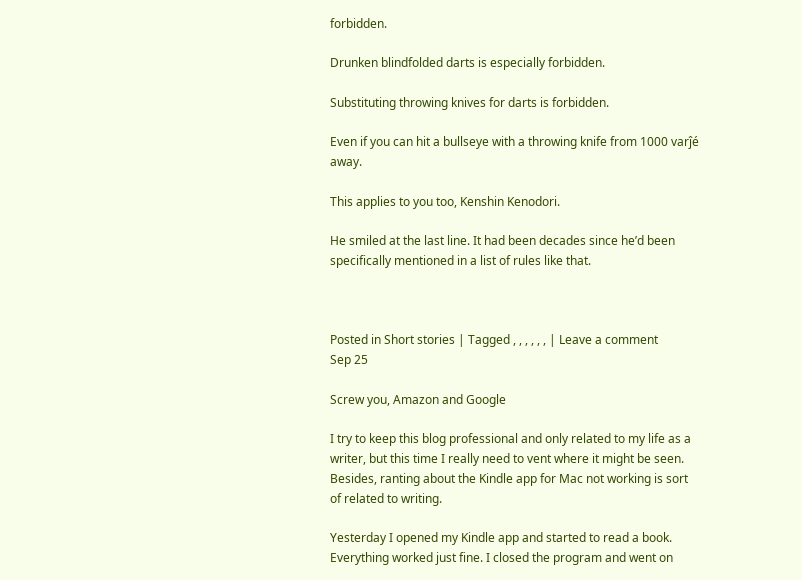forbidden.

Drunken blindfolded darts is especially forbidden.

Substituting throwing knives for darts is forbidden.

Even if you can hit a bullseye with a throwing knife from 1000 varĵé away.

This applies to you too, Kenshin Kenodori.

He smiled at the last line. It had been decades since he’d been specifically mentioned in a list of rules like that.



Posted in Short stories | Tagged , , , , , , | Leave a comment
Sep 25

Screw you, Amazon and Google

I try to keep this blog professional and only related to my life as a writer, but this time I really need to vent where it might be seen.  Besides, ranting about the Kindle app for Mac not working is sort of related to writing.

Yesterday I opened my Kindle app and started to read a book. Everything worked just fine. I closed the program and went on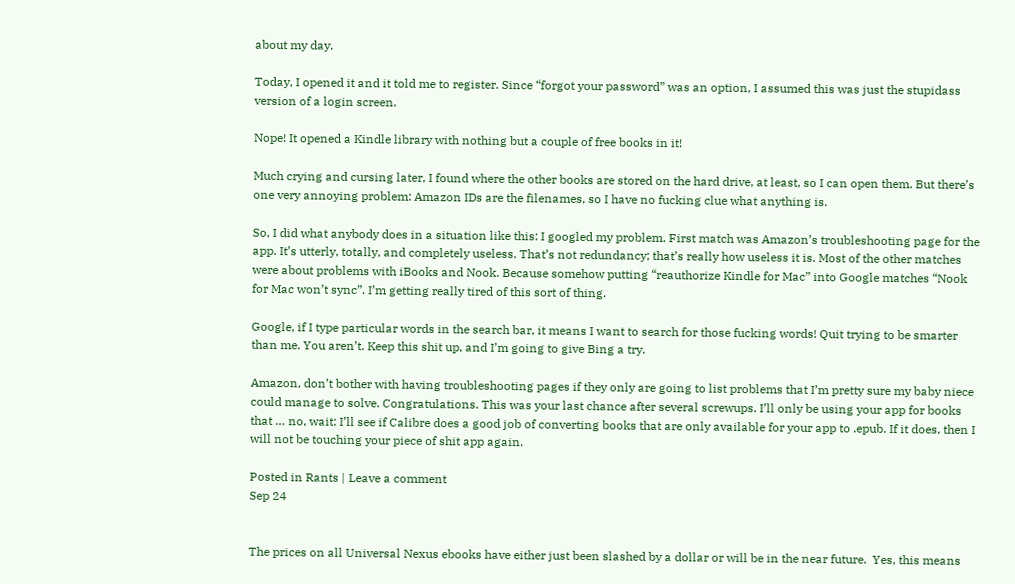about my day.

Today, I opened it and it told me to register. Since “forgot your password” was an option, I assumed this was just the stupidass version of a login screen.

Nope! It opened a Kindle library with nothing but a couple of free books in it!

Much crying and cursing later, I found where the other books are stored on the hard drive, at least, so I can open them. But there’s one very annoying problem: Amazon IDs are the filenames, so I have no fucking clue what anything is.

So, I did what anybody does in a situation like this: I googled my problem. First match was Amazon’s troubleshooting page for the app. It’s utterly, totally, and completely useless. That’s not redundancy; that’s really how useless it is. Most of the other matches were about problems with iBooks and Nook. Because somehow putting “reauthorize Kindle for Mac” into Google matches “Nook for Mac won’t sync”. I’m getting really tired of this sort of thing.

Google, if I type particular words in the search bar, it means I want to search for those fucking words! Quit trying to be smarter than me. You aren’t. Keep this shit up, and I’m going to give Bing a try.

Amazon, don’t bother with having troubleshooting pages if they only are going to list problems that I’m pretty sure my baby niece could manage to solve. Congratulations. This was your last chance after several screwups. I’ll only be using your app for books that … no, wait: I’ll see if Calibre does a good job of converting books that are only available for your app to .epub. If it does, then I will not be touching your piece of shit app again.

Posted in Rants | Leave a comment
Sep 24


The prices on all Universal Nexus ebooks have either just been slashed by a dollar or will be in the near future.  Yes, this means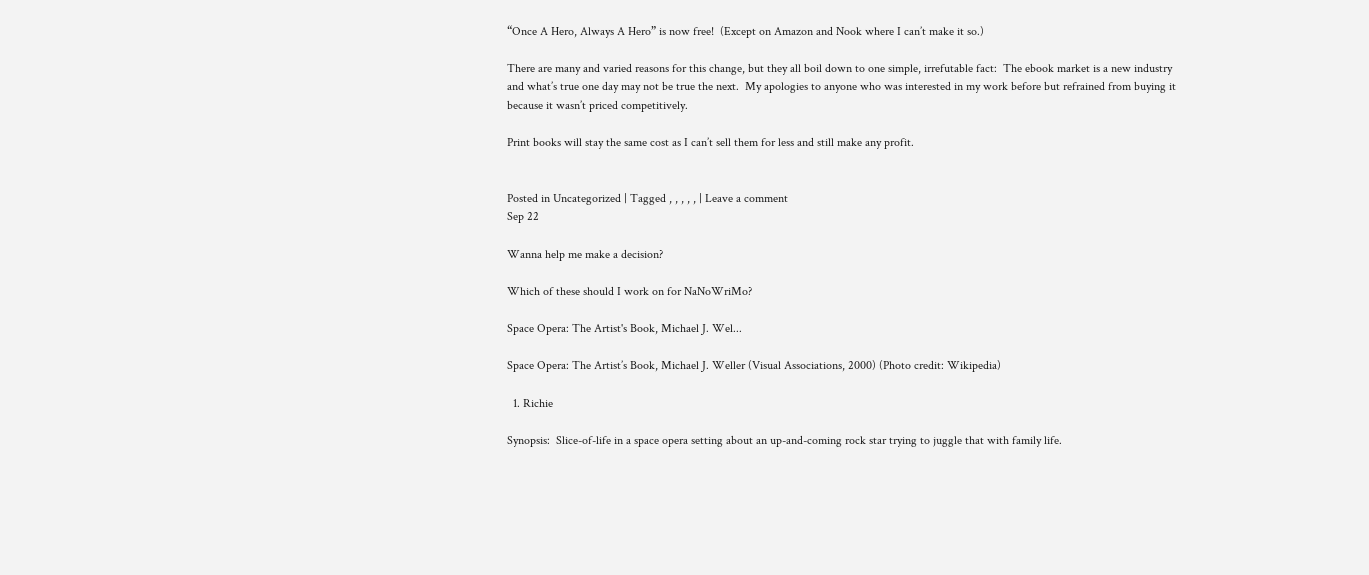“Once A Hero, Always A Hero” is now free!  (Except on Amazon and Nook where I can’t make it so.)

There are many and varied reasons for this change, but they all boil down to one simple, irrefutable fact:  The ebook market is a new industry and what’s true one day may not be true the next.  My apologies to anyone who was interested in my work before but refrained from buying it because it wasn’t priced competitively.

Print books will stay the same cost as I can’t sell them for less and still make any profit.


Posted in Uncategorized | Tagged , , , , , | Leave a comment
Sep 22

Wanna help me make a decision?

Which of these should I work on for NaNoWriMo?

Space Opera: The Artist's Book, Michael J. Wel...

Space Opera: The Artist’s Book, Michael J. Weller (Visual Associations, 2000) (Photo credit: Wikipedia)

  1. Richie

Synopsis:  Slice-of-life in a space opera setting about an up-and-coming rock star trying to juggle that with family life.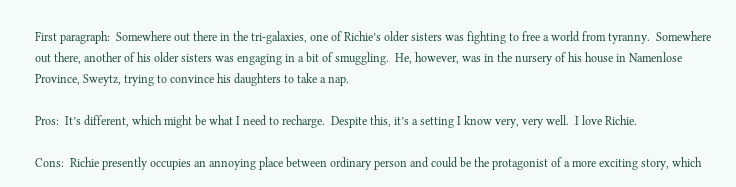First paragraph:  Somewhere out there in the tri-galaxies, one of Richie’s older sisters was fighting to free a world from tyranny.  Somewhere out there, another of his older sisters was engaging in a bit of smuggling.  He, however, was in the nursery of his house in Namenlose Province, Sweytz, trying to convince his daughters to take a nap.

Pros:  It’s different, which might be what I need to recharge.  Despite this, it’s a setting I know very, very well.  I love Richie.

Cons:  Richie presently occupies an annoying place between ordinary person and could be the protagonist of a more exciting story, which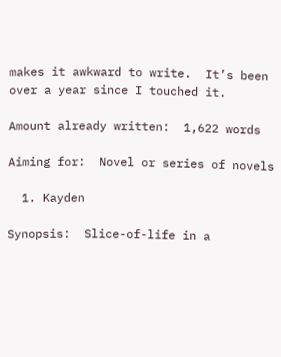makes it awkward to write.  It’s been over a year since I touched it.

Amount already written:  1,622 words

Aiming for:  Novel or series of novels

  1. Kayden

Synopsis:  Slice-of-life in a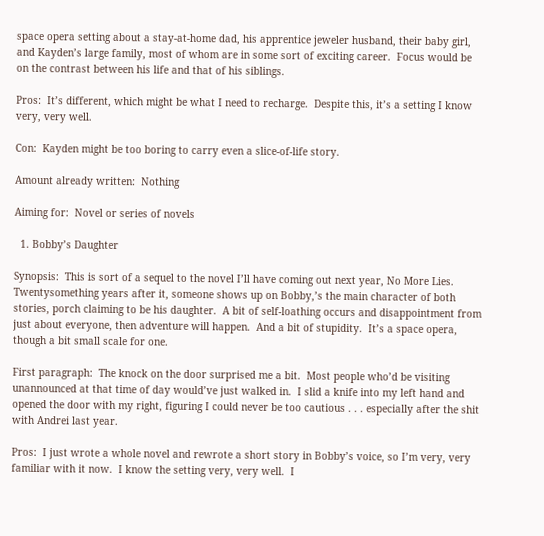space opera setting about a stay-at-home dad, his apprentice jeweler husband, their baby girl, and Kayden’s large family, most of whom are in some sort of exciting career.  Focus would be on the contrast between his life and that of his siblings.

Pros:  It’s different, which might be what I need to recharge.  Despite this, it’s a setting I know very, very well.

Con:  Kayden might be too boring to carry even a slice-of-life story.

Amount already written:  Nothing

Aiming for:  Novel or series of novels

  1. Bobby’s Daughter

Synopsis:  This is sort of a sequel to the novel I’ll have coming out next year, No More Lies.  Twentysomething years after it, someone shows up on Bobby,’s the main character of both stories, porch claiming to be his daughter.  A bit of self-loathing occurs and disappointment from just about everyone, then adventure will happen.  And a bit of stupidity.  It’s a space opera, though a bit small scale for one.

First paragraph:  The knock on the door surprised me a bit.  Most people who’d be visiting unannounced at that time of day would’ve just walked in.  I slid a knife into my left hand and opened the door with my right, figuring I could never be too cautious . . . especially after the shit with Andrei last year.

Pros:  I just wrote a whole novel and rewrote a short story in Bobby’s voice, so I’m very, very familiar with it now.  I know the setting very, very well.  I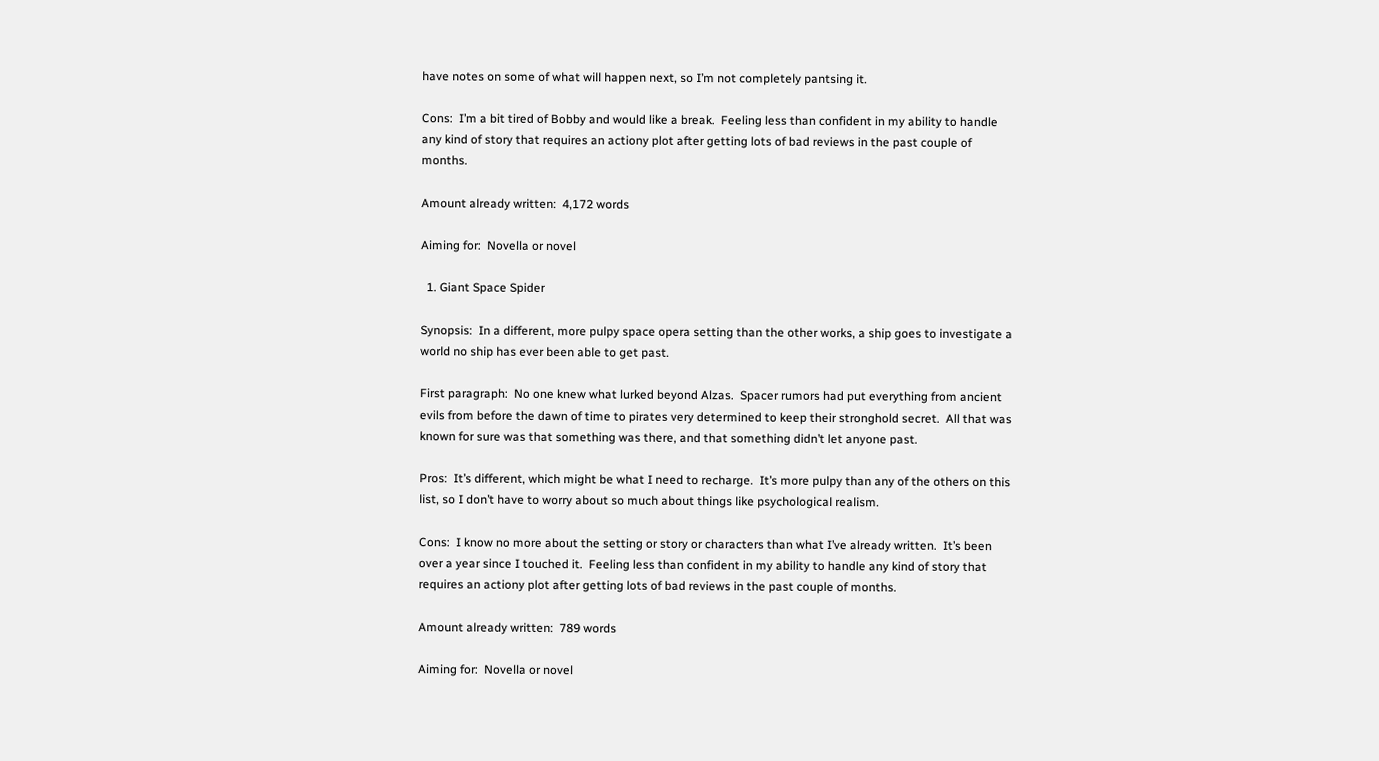have notes on some of what will happen next, so I’m not completely pantsing it.

Cons:  I’m a bit tired of Bobby and would like a break.  Feeling less than confident in my ability to handle any kind of story that requires an actiony plot after getting lots of bad reviews in the past couple of months.

Amount already written:  4,172 words

Aiming for:  Novella or novel

  1. Giant Space Spider

Synopsis:  In a different, more pulpy space opera setting than the other works, a ship goes to investigate a world no ship has ever been able to get past.

First paragraph:  No one knew what lurked beyond Alzas.  Spacer rumors had put everything from ancient evils from before the dawn of time to pirates very determined to keep their stronghold secret.  All that was known for sure was that something was there, and that something didn’t let anyone past.

Pros:  It’s different, which might be what I need to recharge.  It’s more pulpy than any of the others on this list, so I don’t have to worry about so much about things like psychological realism.

Cons:  I know no more about the setting or story or characters than what I’ve already written.  It’s been over a year since I touched it.  Feeling less than confident in my ability to handle any kind of story that requires an actiony plot after getting lots of bad reviews in the past couple of months.

Amount already written:  789 words

Aiming for:  Novella or novel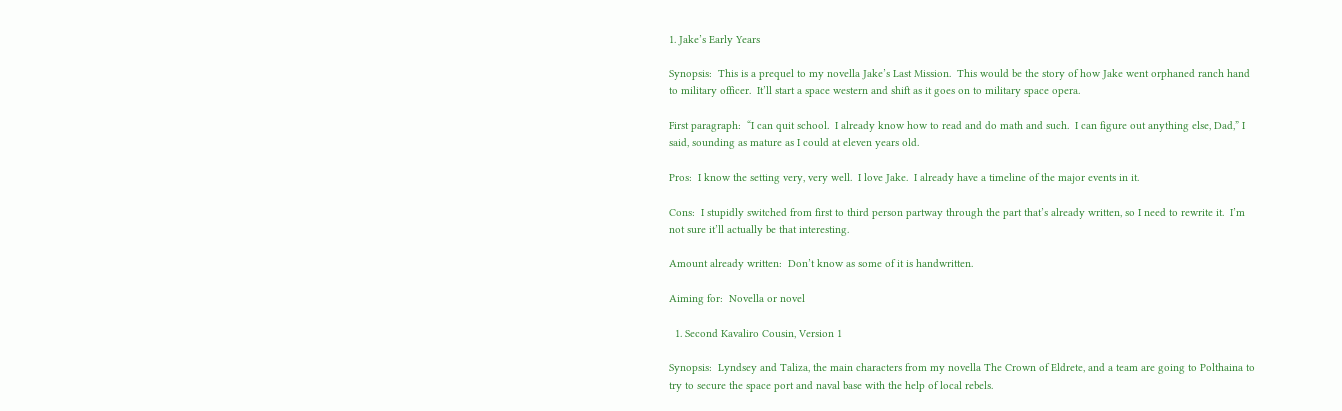1. Jake’s Early Years

Synopsis:  This is a prequel to my novella Jake’s Last Mission.  This would be the story of how Jake went orphaned ranch hand to military officer.  It’ll start a space western and shift as it goes on to military space opera.

First paragraph:  “I can quit school.  I already know how to read and do math and such.  I can figure out anything else, Dad,” I said, sounding as mature as I could at eleven years old.

Pros:  I know the setting very, very well.  I love Jake.  I already have a timeline of the major events in it.

Cons:  I stupidly switched from first to third person partway through the part that’s already written, so I need to rewrite it.  I’m not sure it’ll actually be that interesting.

Amount already written:  Don’t know as some of it is handwritten.

Aiming for:  Novella or novel

  1. Second Kavaliro Cousin, Version 1

Synopsis:  Lyndsey and Taliza, the main characters from my novella The Crown of Eldrete, and a team are going to Polthaina to try to secure the space port and naval base with the help of local rebels.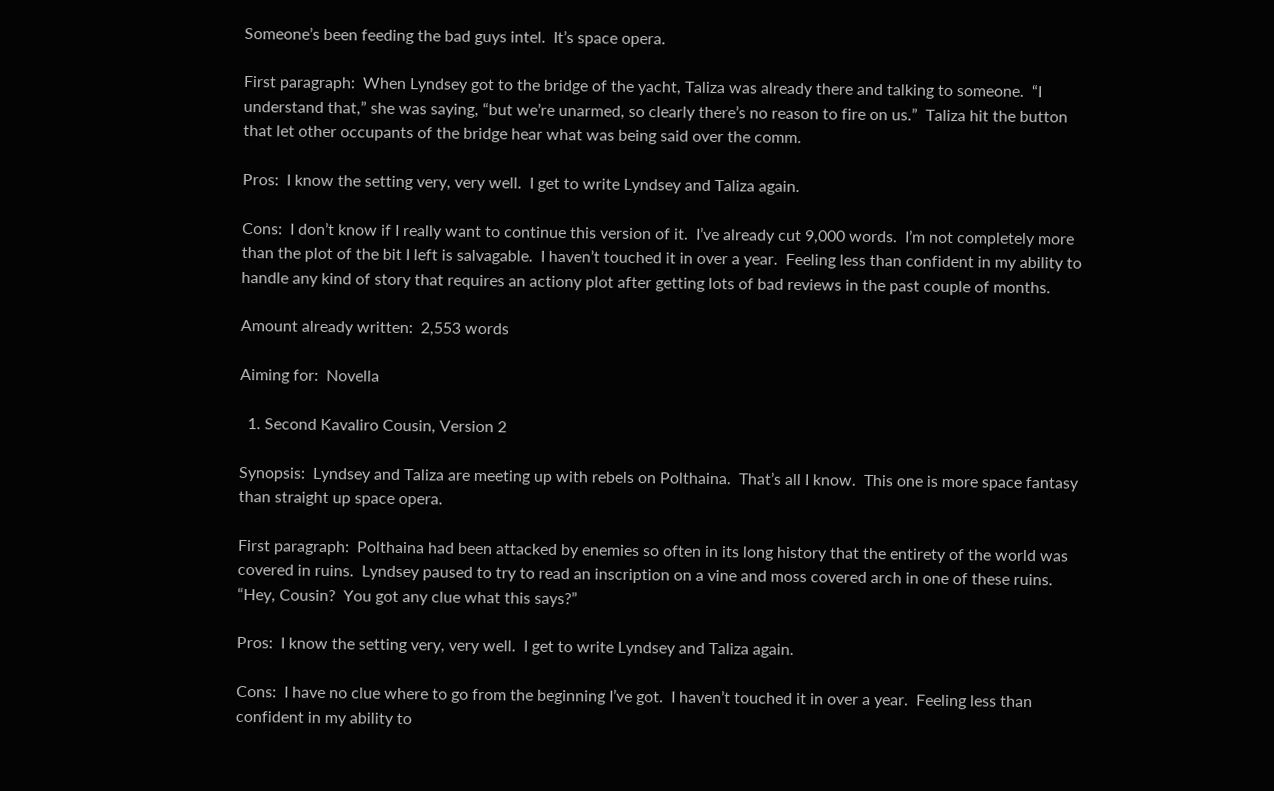Someone’s been feeding the bad guys intel.  It’s space opera.

First paragraph:  When Lyndsey got to the bridge of the yacht, Taliza was already there and talking to someone.  “I understand that,” she was saying, “but we’re unarmed, so clearly there’s no reason to fire on us.”  Taliza hit the button that let other occupants of the bridge hear what was being said over the comm.

Pros:  I know the setting very, very well.  I get to write Lyndsey and Taliza again.

Cons:  I don’t know if I really want to continue this version of it.  I’ve already cut 9,000 words.  I’m not completely more than the plot of the bit I left is salvagable.  I haven’t touched it in over a year.  Feeling less than confident in my ability to handle any kind of story that requires an actiony plot after getting lots of bad reviews in the past couple of months.

Amount already written:  2,553 words

Aiming for:  Novella

  1. Second Kavaliro Cousin, Version 2

Synopsis:  Lyndsey and Taliza are meeting up with rebels on Polthaina.  That’s all I know.  This one is more space fantasy than straight up space opera.

First paragraph:  Polthaina had been attacked by enemies so often in its long history that the entirety of the world was covered in ruins.  Lyndsey paused to try to read an inscription on a vine and moss covered arch in one of these ruins.  “Hey, Cousin?  You got any clue what this says?”

Pros:  I know the setting very, very well.  I get to write Lyndsey and Taliza again.

Cons:  I have no clue where to go from the beginning I’ve got.  I haven’t touched it in over a year.  Feeling less than confident in my ability to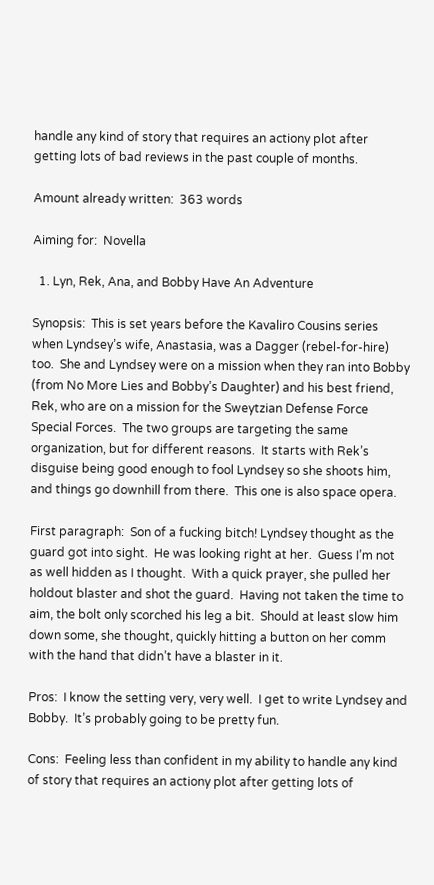handle any kind of story that requires an actiony plot after getting lots of bad reviews in the past couple of months.

Amount already written:  363 words

Aiming for:  Novella

  1. Lyn, Rek, Ana, and Bobby Have An Adventure

Synopsis:  This is set years before the Kavaliro Cousins series when Lyndsey’s wife, Anastasia, was a Dagger (rebel-for-hire) too.  She and Lyndsey were on a mission when they ran into Bobby (from No More Lies and Bobby’s Daughter) and his best friend, Rek, who are on a mission for the Sweytzian Defense Force Special Forces.  The two groups are targeting the same organization, but for different reasons.  It starts with Rek’s disguise being good enough to fool Lyndsey so she shoots him, and things go downhill from there.  This one is also space opera.

First paragraph:  Son of a fucking bitch! Lyndsey thought as the guard got into sight.  He was looking right at her.  Guess I’m not as well hidden as I thought.  With a quick prayer, she pulled her holdout blaster and shot the guard.  Having not taken the time to aim, the bolt only scorched his leg a bit.  Should at least slow him down some, she thought, quickly hitting a button on her comm with the hand that didn’t have a blaster in it.

Pros:  I know the setting very, very well.  I get to write Lyndsey and Bobby.  It’s probably going to be pretty fun.

Cons:  Feeling less than confident in my ability to handle any kind of story that requires an actiony plot after getting lots of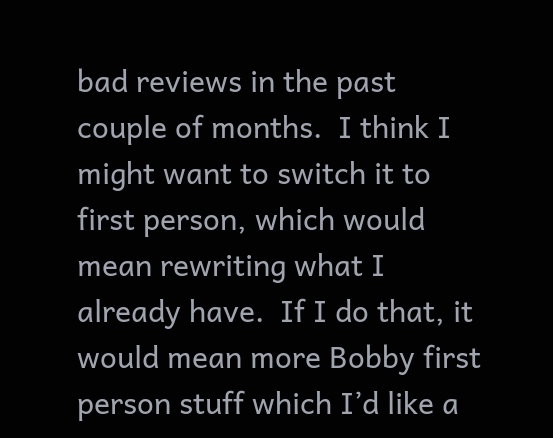bad reviews in the past couple of months.  I think I might want to switch it to first person, which would mean rewriting what I already have.  If I do that, it would mean more Bobby first person stuff which I’d like a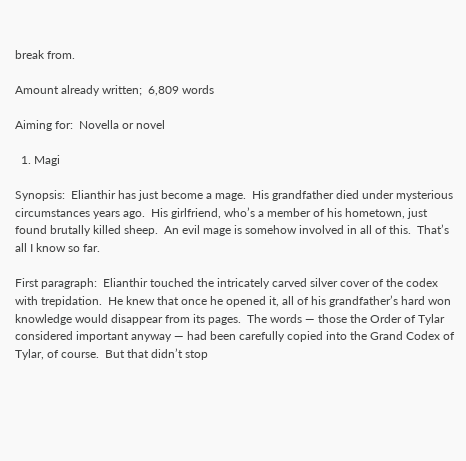break from.

Amount already written;  6,809 words

Aiming for:  Novella or novel

  1. Magi

Synopsis:  Elianthir has just become a mage.  His grandfather died under mysterious circumstances years ago.  His girlfriend, who’s a member of his hometown, just found brutally killed sheep.  An evil mage is somehow involved in all of this.  That’s all I know so far.

First paragraph:  Elianthir touched the intricately carved silver cover of the codex with trepidation.  He knew that once he opened it, all of his grandfather’s hard won knowledge would disappear from its pages.  The words — those the Order of Tylar considered important anyway — had been carefully copied into the Grand Codex of Tylar, of course.  But that didn’t stop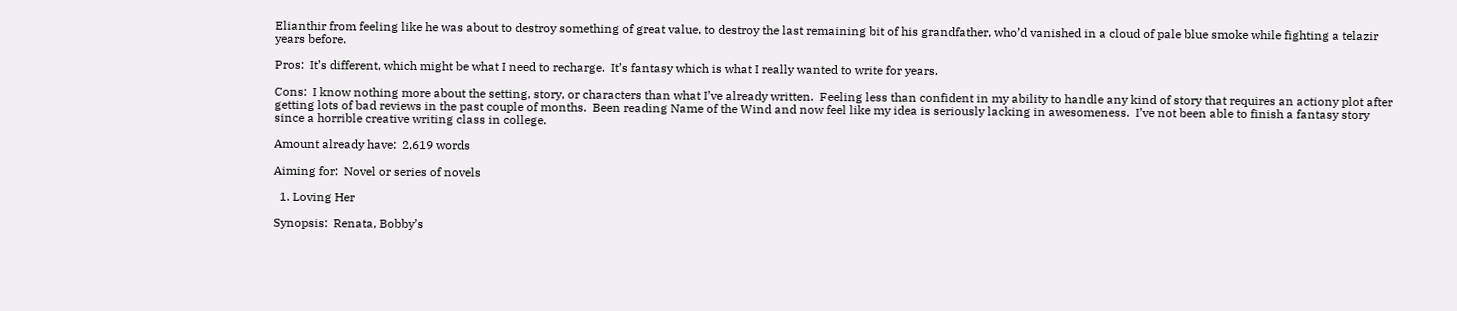Elianthir from feeling like he was about to destroy something of great value, to destroy the last remaining bit of his grandfather, who’d vanished in a cloud of pale blue smoke while fighting a telazir years before.

Pros:  It’s different, which might be what I need to recharge.  It’s fantasy which is what I really wanted to write for years.

Cons:  I know nothing more about the setting, story, or characters than what I’ve already written.  Feeling less than confident in my ability to handle any kind of story that requires an actiony plot after getting lots of bad reviews in the past couple of months.  Been reading Name of the Wind and now feel like my idea is seriously lacking in awesomeness.  I’ve not been able to finish a fantasy story since a horrible creative writing class in college.

Amount already have:  2,619 words

Aiming for:  Novel or series of novels

  1. Loving Her

Synopsis:  Renata, Bobby’s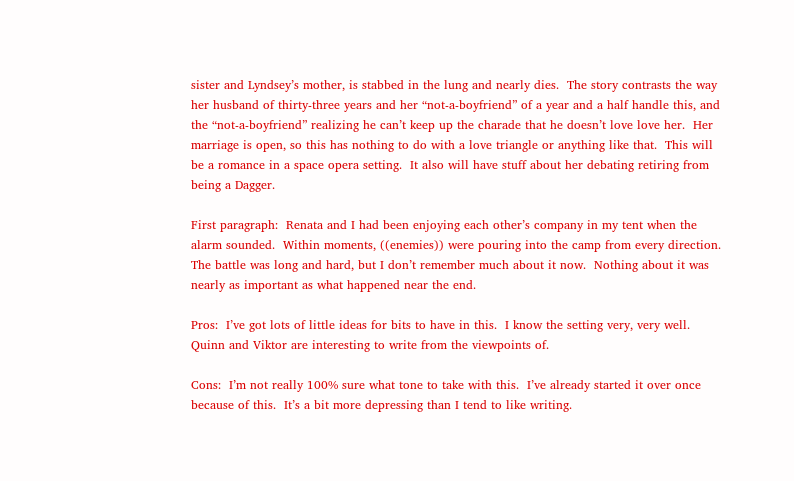sister and Lyndsey’s mother, is stabbed in the lung and nearly dies.  The story contrasts the way her husband of thirty-three years and her “not-a-boyfriend” of a year and a half handle this, and the “not-a-boyfriend” realizing he can’t keep up the charade that he doesn’t love love her.  Her marriage is open, so this has nothing to do with a love triangle or anything like that.  This will be a romance in a space opera setting.  It also will have stuff about her debating retiring from being a Dagger.

First paragraph:  Renata and I had been enjoying each other’s company in my tent when the alarm sounded.  Within moments, ((enemies)) were pouring into the camp from every direction.  The battle was long and hard, but I don’t remember much about it now.  Nothing about it was nearly as important as what happened near the end.

Pros:  I’ve got lots of little ideas for bits to have in this.  I know the setting very, very well.  Quinn and Viktor are interesting to write from the viewpoints of.

Cons:  I’m not really 100% sure what tone to take with this.  I’ve already started it over once because of this.  It’s a bit more depressing than I tend to like writing.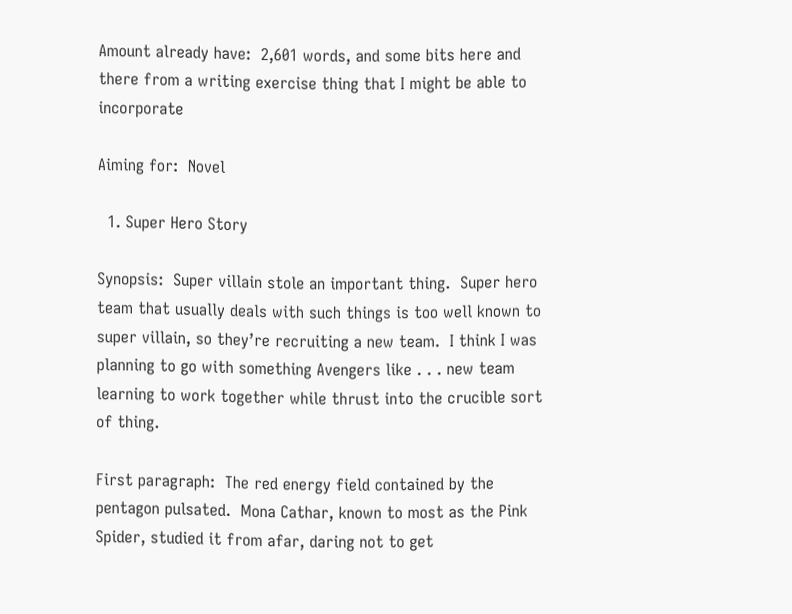Amount already have:  2,601 words, and some bits here and there from a writing exercise thing that I might be able to incorporate

Aiming for:  Novel

  1. Super Hero Story

Synopsis:  Super villain stole an important thing.  Super hero team that usually deals with such things is too well known to super villain, so they’re recruiting a new team.  I think I was planning to go with something Avengers like . . . new team learning to work together while thrust into the crucible sort of thing.

First paragraph:  The red energy field contained by the pentagon pulsated.  Mona Cathar, known to most as the Pink Spider, studied it from afar, daring not to get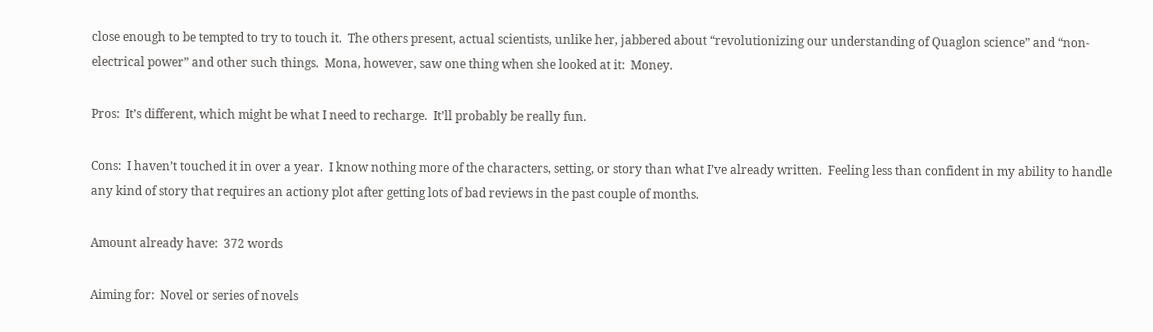close enough to be tempted to try to touch it.  The others present, actual scientists, unlike her, jabbered about “revolutionizing our understanding of Quaglon science” and “non-electrical power” and other such things.  Mona, however, saw one thing when she looked at it:  Money.

Pros:  It’s different, which might be what I need to recharge.  It’ll probably be really fun.

Cons:  I haven’t touched it in over a year.  I know nothing more of the characters, setting, or story than what I’ve already written.  Feeling less than confident in my ability to handle any kind of story that requires an actiony plot after getting lots of bad reviews in the past couple of months.

Amount already have:  372 words

Aiming for:  Novel or series of novels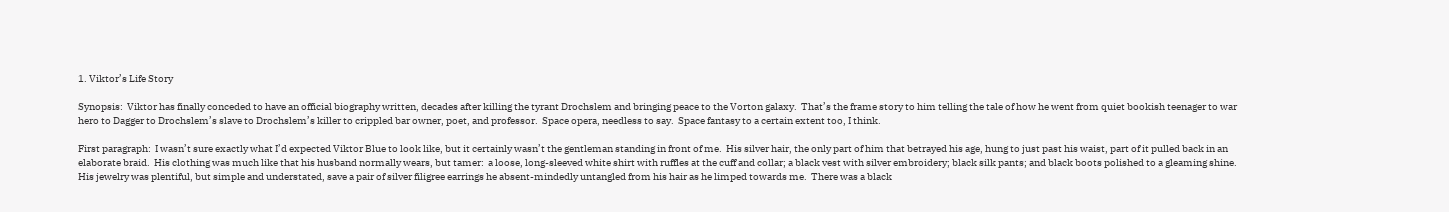1. Viktor’s Life Story

Synopsis:  Viktor has finally conceded to have an official biography written, decades after killing the tyrant Drochslem and bringing peace to the Vorton galaxy.  That’s the frame story to him telling the tale of how he went from quiet bookish teenager to war hero to Dagger to Drochslem’s slave to Drochslem’s killer to crippled bar owner, poet, and professor.  Space opera, needless to say.  Space fantasy to a certain extent too, I think.

First paragraph:  I wasn’t sure exactly what I’d expected Viktor Blue to look like, but it certainly wasn’t the gentleman standing in front of me.  His silver hair, the only part of him that betrayed his age, hung to just past his waist, part of it pulled back in an elaborate braid.  His clothing was much like that his husband normally wears, but tamer:  a loose, long-sleeved white shirt with ruffles at the cuff and collar; a black vest with silver embroidery; black silk pants; and black boots polished to a gleaming shine.  His jewelry was plentiful, but simple and understated, save a pair of silver filigree earrings he absent-mindedly untangled from his hair as he limped towards me.  There was a black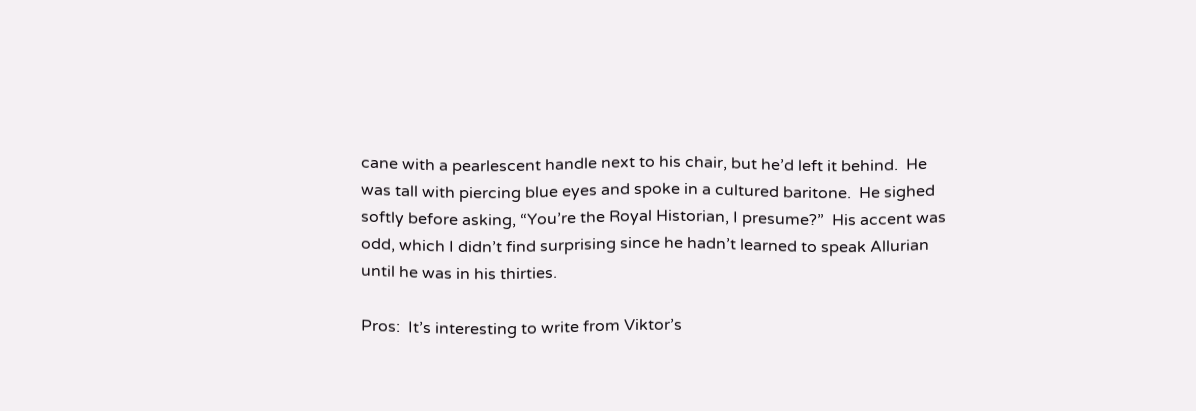cane with a pearlescent handle next to his chair, but he’d left it behind.  He was tall with piercing blue eyes and spoke in a cultured baritone.  He sighed softly before asking, “You’re the Royal Historian, I presume?”  His accent was odd, which I didn’t find surprising since he hadn’t learned to speak Allurian until he was in his thirties.

Pros:  It’s interesting to write from Viktor’s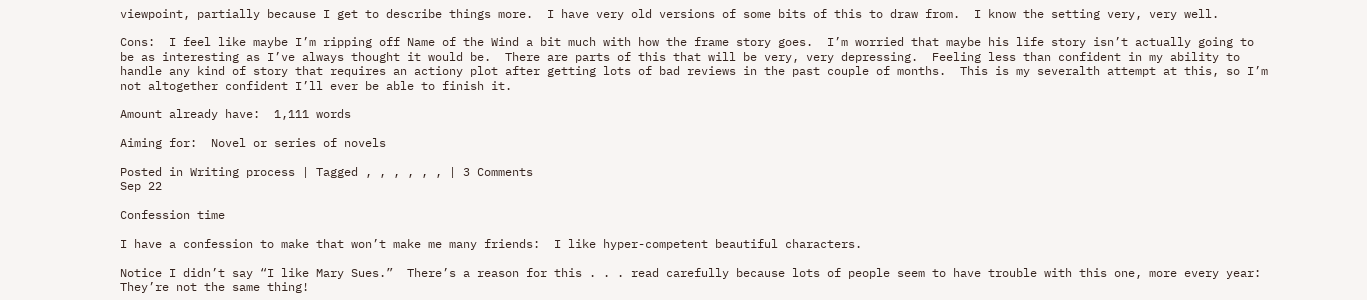viewpoint, partially because I get to describe things more.  I have very old versions of some bits of this to draw from.  I know the setting very, very well.

Cons:  I feel like maybe I’m ripping off Name of the Wind a bit much with how the frame story goes.  I’m worried that maybe his life story isn’t actually going to be as interesting as I’ve always thought it would be.  There are parts of this that will be very, very depressing.  Feeling less than confident in my ability to handle any kind of story that requires an actiony plot after getting lots of bad reviews in the past couple of months.  This is my severalth attempt at this, so I’m not altogether confident I’ll ever be able to finish it.

Amount already have:  1,111 words

Aiming for:  Novel or series of novels

Posted in Writing process | Tagged , , , , , , | 3 Comments
Sep 22

Confession time

I have a confession to make that won’t make me many friends:  I like hyper-competent beautiful characters.

Notice I didn’t say “I like Mary Sues.”  There’s a reason for this . . . read carefully because lots of people seem to have trouble with this one, more every year:  They’re not the same thing!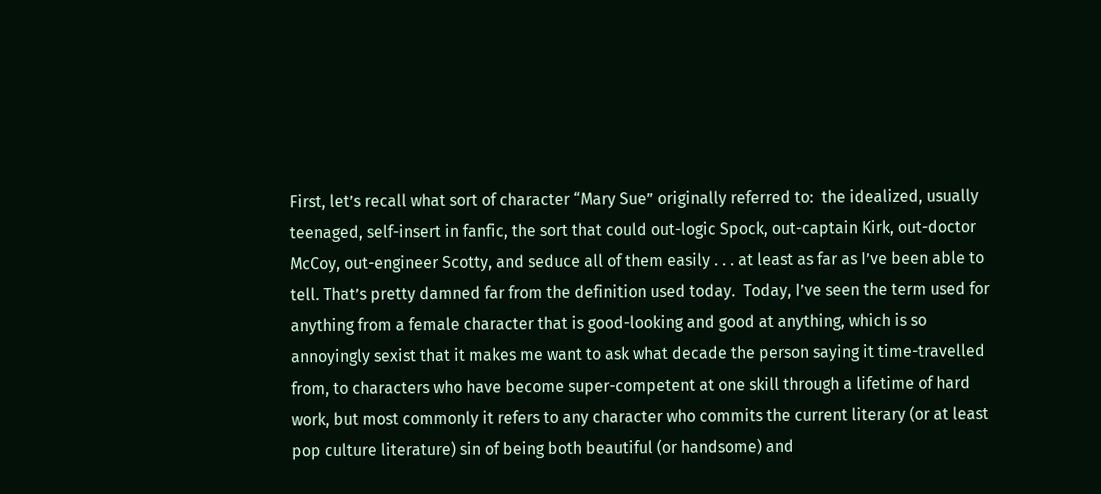First, let’s recall what sort of character “Mary Sue” originally referred to:  the idealized, usually teenaged, self-insert in fanfic, the sort that could out-logic Spock, out-captain Kirk, out-doctor McCoy, out-engineer Scotty, and seduce all of them easily . . . at least as far as I’ve been able to tell. That’s pretty damned far from the definition used today.  Today, I’ve seen the term used for anything from a female character that is good-looking and good at anything, which is so annoyingly sexist that it makes me want to ask what decade the person saying it time-travelled from, to characters who have become super-competent at one skill through a lifetime of hard work, but most commonly it refers to any character who commits the current literary (or at least pop culture literature) sin of being both beautiful (or handsome) and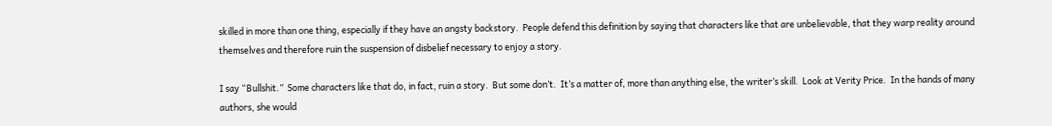skilled in more than one thing, especially if they have an angsty backstory.  People defend this definition by saying that characters like that are unbelievable, that they warp reality around themselves and therefore ruin the suspension of disbelief necessary to enjoy a story.

I say “Bullshit.”  Some characters like that do, in fact, ruin a story.  But some don’t.  It’s a matter of, more than anything else, the writer’s skill.  Look at Verity Price.  In the hands of many authors, she would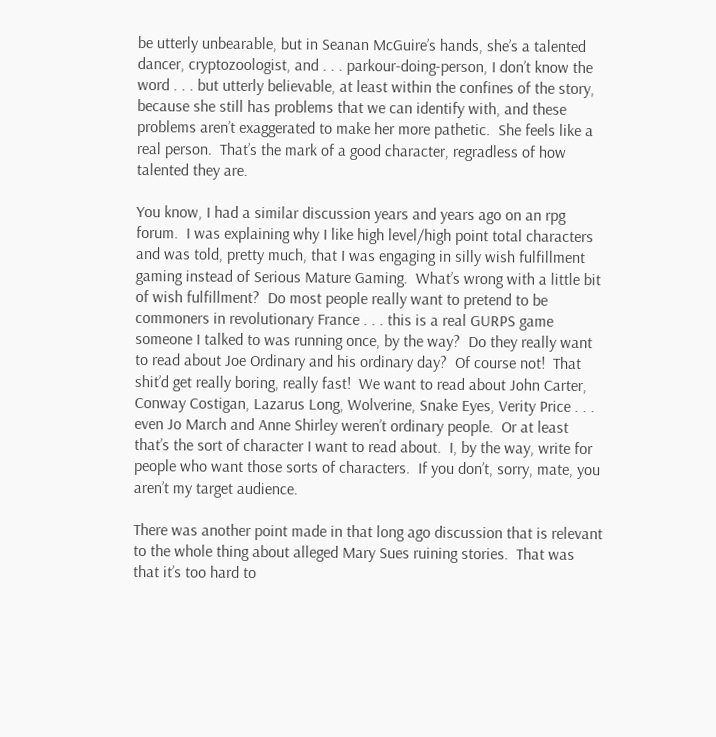be utterly unbearable, but in Seanan McGuire’s hands, she’s a talented dancer, cryptozoologist, and . . . parkour-doing-person, I don’t know the word . . . but utterly believable, at least within the confines of the story, because she still has problems that we can identify with, and these problems aren’t exaggerated to make her more pathetic.  She feels like a real person.  That’s the mark of a good character, regradless of how talented they are.

You know, I had a similar discussion years and years ago on an rpg forum.  I was explaining why I like high level/high point total characters and was told, pretty much, that I was engaging in silly wish fulfillment gaming instead of Serious Mature Gaming.  What’s wrong with a little bit of wish fulfillment?  Do most people really want to pretend to be commoners in revolutionary France . . . this is a real GURPS game someone I talked to was running once, by the way?  Do they really want to read about Joe Ordinary and his ordinary day?  Of course not!  That shit’d get really boring, really fast!  We want to read about John Carter, Conway Costigan, Lazarus Long, Wolverine, Snake Eyes, Verity Price . . . even Jo March and Anne Shirley weren’t ordinary people.  Or at least that’s the sort of character I want to read about.  I, by the way, write for people who want those sorts of characters.  If you don’t, sorry, mate, you aren’t my target audience.

There was another point made in that long ago discussion that is relevant to the whole thing about alleged Mary Sues ruining stories.  That was that it’s too hard to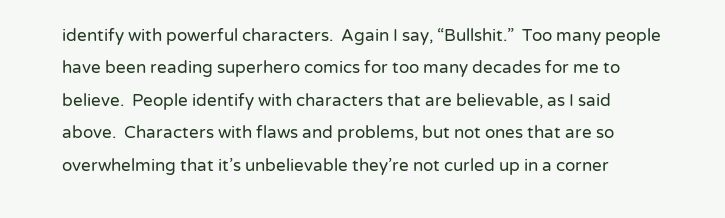identify with powerful characters.  Again I say, “Bullshit.”  Too many people have been reading superhero comics for too many decades for me to believe.  People identify with characters that are believable, as I said above.  Characters with flaws and problems, but not ones that are so overwhelming that it’s unbelievable they’re not curled up in a corner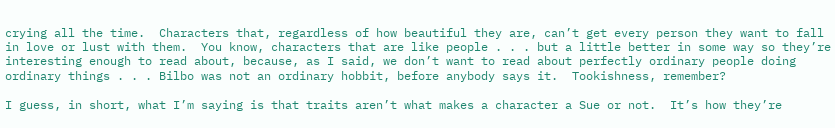crying all the time.  Characters that, regardless of how beautiful they are, can’t get every person they want to fall in love or lust with them.  You know, characters that are like people . . . but a little better in some way so they’re interesting enough to read about, because, as I said, we don’t want to read about perfectly ordinary people doing ordinary things . . . Bilbo was not an ordinary hobbit, before anybody says it.  Tookishness, remember?

I guess, in short, what I’m saying is that traits aren’t what makes a character a Sue or not.  It’s how they’re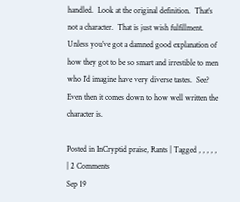handled.  Look at the original definition.  That’s not a character.  That is just wish fulfillment.  Unless you’ve got a damned good explanation of how they got to be so smart and irrestible to men who I’d imagine have very diverse tastes.  See?  Even then it comes down to how well written the character is.

Posted in InCryptid praise, Rants | Tagged , , , , , | 2 Comments
Sep 19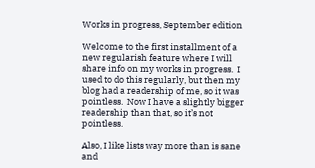Works in progress, September edition

Welcome to the first installment of a new regularish feature where I will share info on my works in progress.  I used to do this regularly, but then my blog had a readership of me, so it was pointless.  Now I have a slightly bigger readership than that, so it’s not pointless.

Also, I like lists way more than is sane and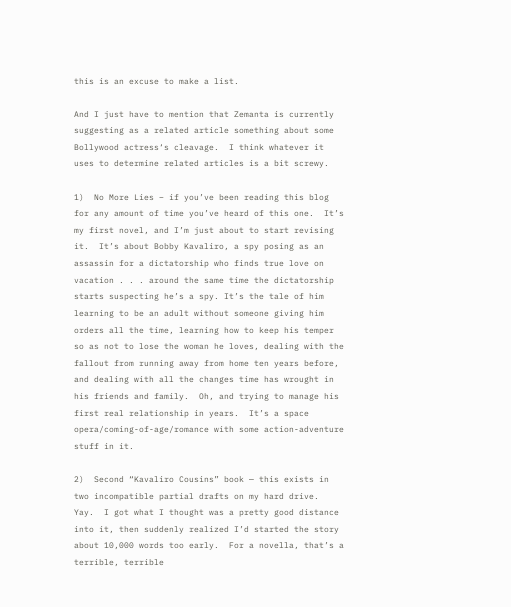this is an excuse to make a list.

And I just have to mention that Zemanta is currently suggesting as a related article something about some Bollywood actress‘s cleavage.  I think whatever it uses to determine related articles is a bit screwy.

1)  No More Lies – if you’ve been reading this blog for any amount of time you’ve heard of this one.  It’s my first novel, and I’m just about to start revising it.  It’s about Bobby Kavaliro, a spy posing as an assassin for a dictatorship who finds true love on vacation . . . around the same time the dictatorship starts suspecting he’s a spy. It’s the tale of him learning to be an adult without someone giving him orders all the time, learning how to keep his temper so as not to lose the woman he loves, dealing with the fallout from running away from home ten years before, and dealing with all the changes time has wrought in his friends and family.  Oh, and trying to manage his first real relationship in years.  It’s a space opera/coming-of-age/romance with some action-adventure stuff in it.

2)  Second “Kavaliro Cousins” book — this exists in two incompatible partial drafts on my hard drive.  Yay.  I got what I thought was a pretty good distance into it, then suddenly realized I’d started the story about 10,000 words too early.  For a novella, that’s a terrible, terrible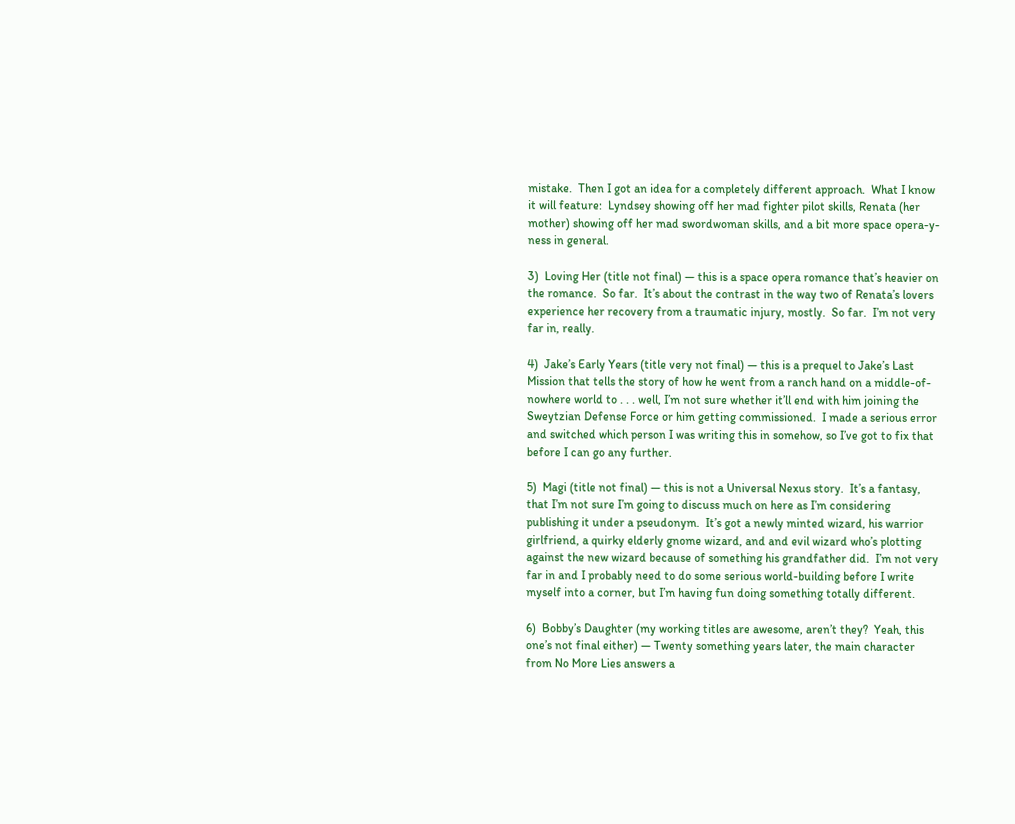mistake.  Then I got an idea for a completely different approach.  What I know it will feature:  Lyndsey showing off her mad fighter pilot skills, Renata (her mother) showing off her mad swordwoman skills, and a bit more space opera-y-ness in general.

3)  Loving Her (title not final) — this is a space opera romance that’s heavier on the romance.  So far.  It’s about the contrast in the way two of Renata’s lovers experience her recovery from a traumatic injury, mostly.  So far.  I’m not very far in, really.

4)  Jake’s Early Years (title very not final) — this is a prequel to Jake’s Last Mission that tells the story of how he went from a ranch hand on a middle-of-nowhere world to . . . well, I’m not sure whether it’ll end with him joining the Sweytzian Defense Force or him getting commissioned.  I made a serious error and switched which person I was writing this in somehow, so I’ve got to fix that before I can go any further.

5)  Magi (title not final) — this is not a Universal Nexus story.  It’s a fantasy, that I’m not sure I’m going to discuss much on here as I’m considering publishing it under a pseudonym.  It’s got a newly minted wizard, his warrior girlfriend, a quirky elderly gnome wizard, and and evil wizard who’s plotting against the new wizard because of something his grandfather did.  I’m not very far in and I probably need to do some serious world-building before I write myself into a corner, but I’m having fun doing something totally different.

6)  Bobby’s Daughter (my working titles are awesome, aren’t they?  Yeah, this one’s not final either) — Twenty something years later, the main character from No More Lies answers a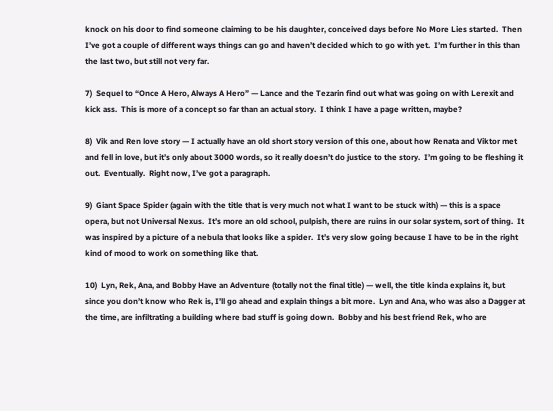knock on his door to find someone claiming to be his daughter, conceived days before No More Lies started.  Then I’ve got a couple of different ways things can go and haven’t decided which to go with yet.  I’m further in this than the last two, but still not very far.

7)  Sequel to “Once A Hero, Always A Hero” — Lance and the Tezarin find out what was going on with Lerexit and kick ass.  This is more of a concept so far than an actual story.  I think I have a page written, maybe?

8)  Vik and Ren love story — I actually have an old short story version of this one, about how Renata and Viktor met and fell in love, but it’s only about 3000 words, so it really doesn’t do justice to the story.  I’m going to be fleshing it out.  Eventually.  Right now, I’ve got a paragraph.

9)  Giant Space Spider (again with the title that is very much not what I want to be stuck with) — this is a space opera, but not Universal Nexus.  It’s more an old school, pulpish, there are ruins in our solar system, sort of thing.  It was inspired by a picture of a nebula that looks like a spider.  It’s very slow going because I have to be in the right kind of mood to work on something like that.

10)  Lyn, Rek, Ana, and Bobby Have an Adventure (totally not the final title) — well, the title kinda explains it, but since you don’t know who Rek is, I’ll go ahead and explain things a bit more.  Lyn and Ana, who was also a Dagger at the time, are infiltrating a building where bad stuff is going down.  Bobby and his best friend Rek, who are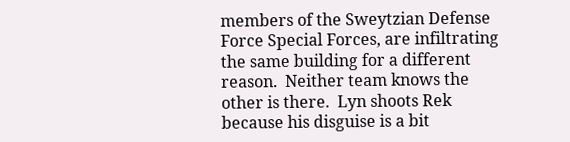members of the Sweytzian Defense Force Special Forces, are infiltrating the same building for a different reason.  Neither team knows the other is there.  Lyn shoots Rek because his disguise is a bit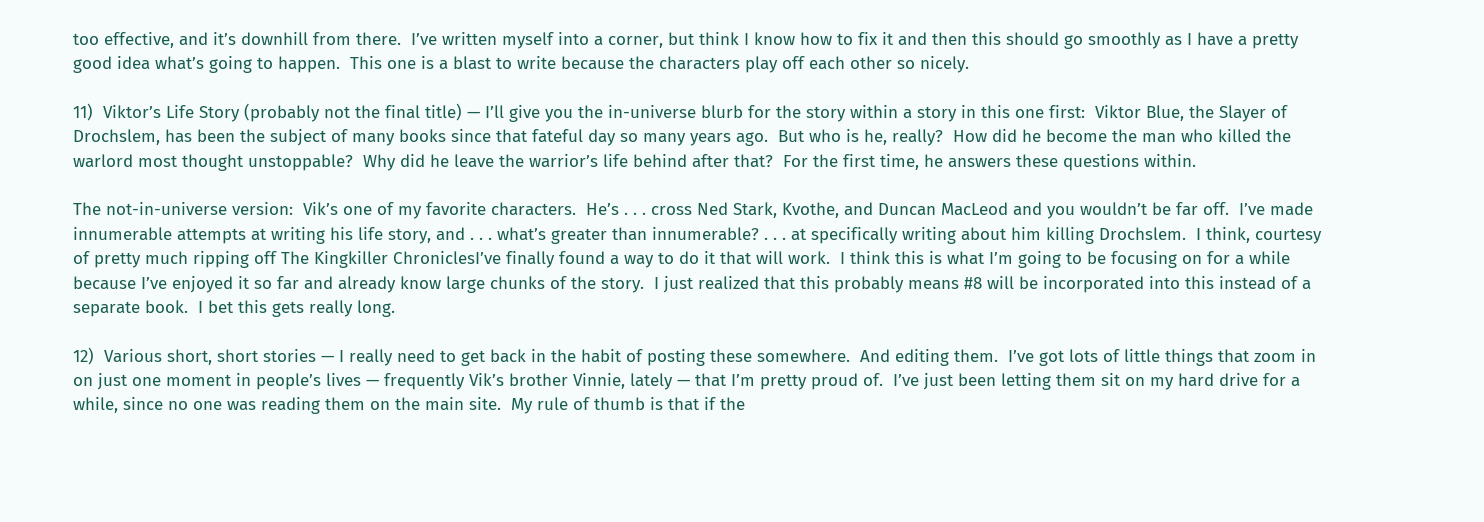too effective, and it’s downhill from there.  I’ve written myself into a corner, but think I know how to fix it and then this should go smoothly as I have a pretty good idea what’s going to happen.  This one is a blast to write because the characters play off each other so nicely.

11)  Viktor’s Life Story (probably not the final title) — I’ll give you the in-universe blurb for the story within a story in this one first:  Viktor Blue, the Slayer of Drochslem, has been the subject of many books since that fateful day so many years ago.  But who is he, really?  How did he become the man who killed the warlord most thought unstoppable?  Why did he leave the warrior’s life behind after that?  For the first time, he answers these questions within.

The not-in-universe version:  Vik’s one of my favorite characters.  He’s . . . cross Ned Stark, Kvothe, and Duncan MacLeod and you wouldn’t be far off.  I’ve made innumerable attempts at writing his life story, and . . . what’s greater than innumerable? . . . at specifically writing about him killing Drochslem.  I think, courtesy of pretty much ripping off The Kingkiller ChroniclesI’ve finally found a way to do it that will work.  I think this is what I’m going to be focusing on for a while because I’ve enjoyed it so far and already know large chunks of the story.  I just realized that this probably means #8 will be incorporated into this instead of a separate book.  I bet this gets really long.

12)  Various short, short stories — I really need to get back in the habit of posting these somewhere.  And editing them.  I’ve got lots of little things that zoom in on just one moment in people’s lives — frequently Vik’s brother Vinnie, lately — that I’m pretty proud of.  I’ve just been letting them sit on my hard drive for a while, since no one was reading them on the main site.  My rule of thumb is that if the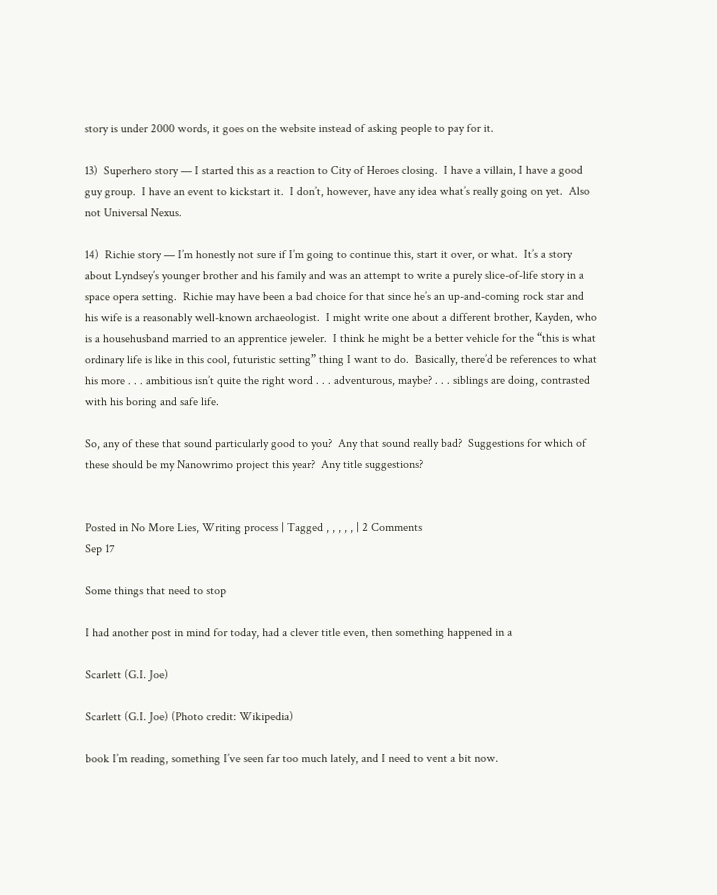story is under 2000 words, it goes on the website instead of asking people to pay for it.

13)  Superhero story — I started this as a reaction to City of Heroes closing.  I have a villain, I have a good guy group.  I have an event to kickstart it.  I don’t, however, have any idea what’s really going on yet.  Also not Universal Nexus.

14)  Richie story — I’m honestly not sure if I’m going to continue this, start it over, or what.  It’s a story about Lyndsey’s younger brother and his family and was an attempt to write a purely slice-of-life story in a space opera setting.  Richie may have been a bad choice for that since he’s an up-and-coming rock star and his wife is a reasonably well-known archaeologist.  I might write one about a different brother, Kayden, who is a househusband married to an apprentice jeweler.  I think he might be a better vehicle for the “this is what ordinary life is like in this cool, futuristic setting” thing I want to do.  Basically, there’d be references to what his more . . . ambitious isn’t quite the right word . . . adventurous, maybe? . . . siblings are doing, contrasted with his boring and safe life.

So, any of these that sound particularly good to you?  Any that sound really bad?  Suggestions for which of these should be my Nanowrimo project this year?  Any title suggestions?


Posted in No More Lies, Writing process | Tagged , , , , , | 2 Comments
Sep 17

Some things that need to stop

I had another post in mind for today, had a clever title even, then something happened in a

Scarlett (G.I. Joe)

Scarlett (G.I. Joe) (Photo credit: Wikipedia)

book I’m reading, something I’ve seen far too much lately, and I need to vent a bit now.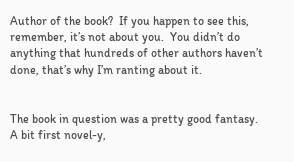Author of the book?  If you happen to see this, remember, it’s not about you.  You didn’t do anything that hundreds of other authors haven’t done, that’s why I’m ranting about it.


The book in question was a pretty good fantasy.  A bit first novel-y,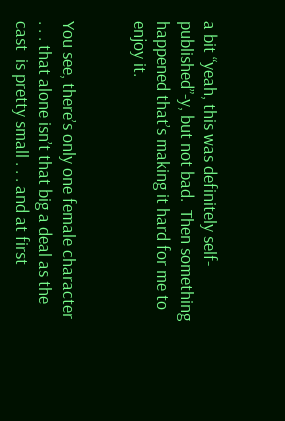a bit “yeah, this was definitely self-published”-y, but not bad.  Then something happened that’s making it hard for me to enjoy it.


You see, there’s only one female character . . . that alone isn’t that big a deal as the cast  is pretty small . . . and at first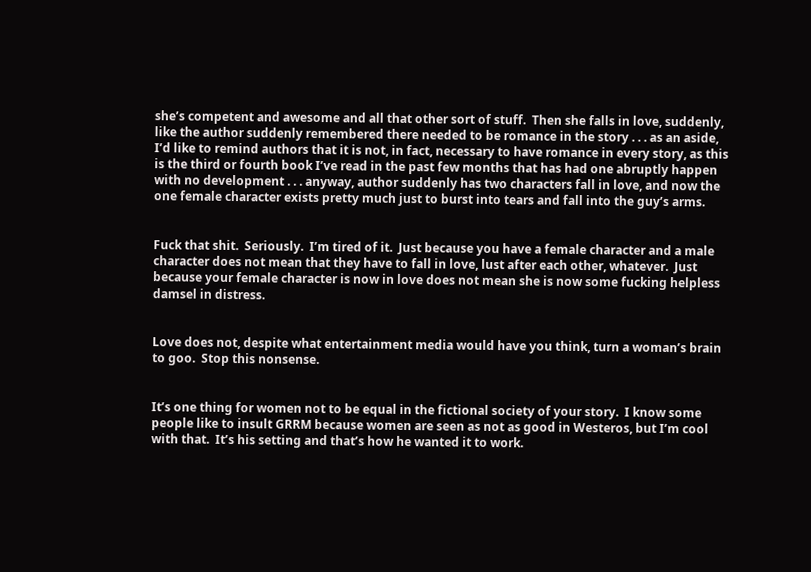she’s competent and awesome and all that other sort of stuff.  Then she falls in love, suddenly, like the author suddenly remembered there needed to be romance in the story . . . as an aside, I’d like to remind authors that it is not, in fact, necessary to have romance in every story, as this is the third or fourth book I’ve read in the past few months that has had one abruptly happen with no development . . . anyway, author suddenly has two characters fall in love, and now the one female character exists pretty much just to burst into tears and fall into the guy’s arms.


Fuck that shit.  Seriously.  I’m tired of it.  Just because you have a female character and a male character does not mean that they have to fall in love, lust after each other, whatever.  Just because your female character is now in love does not mean she is now some fucking helpless damsel in distress.


Love does not, despite what entertainment media would have you think, turn a woman’s brain to goo.  Stop this nonsense.


It’s one thing for women not to be equal in the fictional society of your story.  I know some people like to insult GRRM because women are seen as not as good in Westeros, but I’m cool with that.  It’s his setting and that’s how he wanted it to work.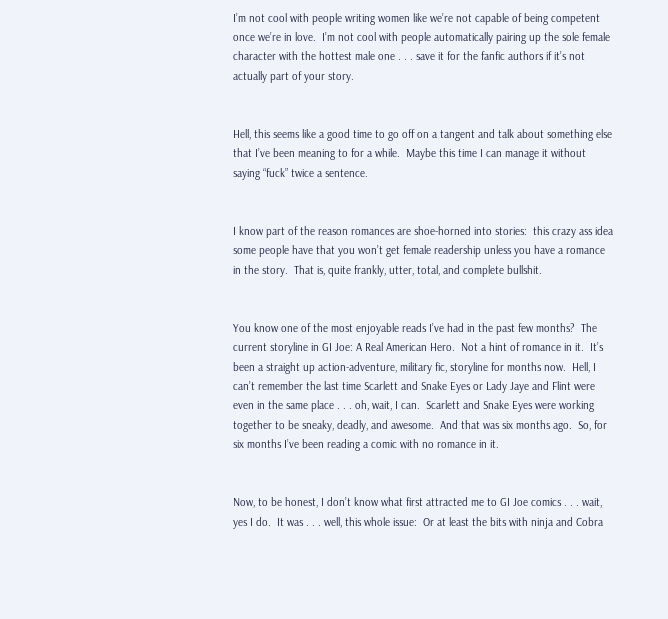I’m not cool with people writing women like we’re not capable of being competent once we’re in love.  I’m not cool with people automatically pairing up the sole female character with the hottest male one . . . save it for the fanfic authors if it’s not actually part of your story.


Hell, this seems like a good time to go off on a tangent and talk about something else that I’ve been meaning to for a while.  Maybe this time I can manage it without saying “fuck” twice a sentence.


I know part of the reason romances are shoe-horned into stories:  this crazy ass idea some people have that you won’t get female readership unless you have a romance in the story.  That is, quite frankly, utter, total, and complete bullshit.


You know one of the most enjoyable reads I’ve had in the past few months?  The current storyline in GI Joe: A Real American Hero.  Not a hint of romance in it.  It’s been a straight up action-adventure, military fic, storyline for months now.  Hell, I can’t remember the last time Scarlett and Snake Eyes or Lady Jaye and Flint were even in the same place . . . oh, wait, I can.  Scarlett and Snake Eyes were working together to be sneaky, deadly, and awesome.  And that was six months ago.  So, for six months I’ve been reading a comic with no romance in it.


Now, to be honest, I don’t know what first attracted me to GI Joe comics . . . wait, yes I do.  It was . . . well, this whole issue:  Or at least the bits with ninja and Cobra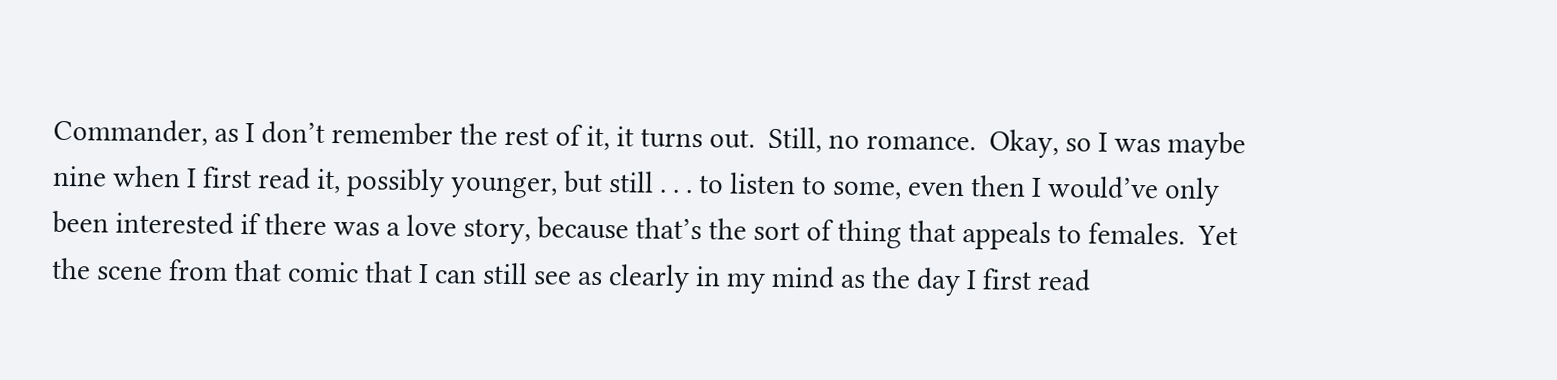Commander, as I don’t remember the rest of it, it turns out.  Still, no romance.  Okay, so I was maybe nine when I first read it, possibly younger, but still . . . to listen to some, even then I would’ve only been interested if there was a love story, because that’s the sort of thing that appeals to females.  Yet the scene from that comic that I can still see as clearly in my mind as the day I first read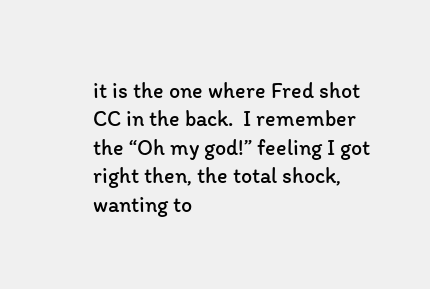it is the one where Fred shot CC in the back.  I remember the “Oh my god!” feeling I got right then, the total shock, wanting to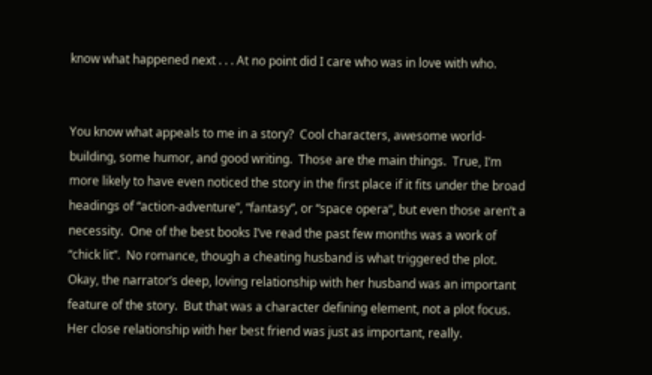know what happened next . . . At no point did I care who was in love with who.


You know what appeals to me in a story?  Cool characters, awesome world-building, some humor, and good writing.  Those are the main things.  True, I’m more likely to have even noticed the story in the first place if it fits under the broad headings of “action-adventure”, “fantasy”, or “space opera”, but even those aren’t a necessity.  One of the best books I’ve read the past few months was a work of “chick lit”.  No romance, though a cheating husband is what triggered the plot.  Okay, the narrator’s deep, loving relationship with her husband was an important feature of the story.  But that was a character defining element, not a plot focus.  Her close relationship with her best friend was just as important, really.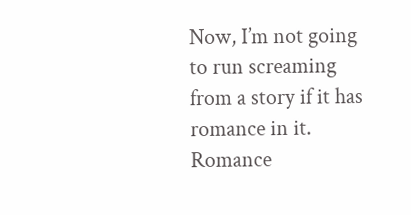Now, I’m not going to run screaming from a story if it has romance in it.  Romance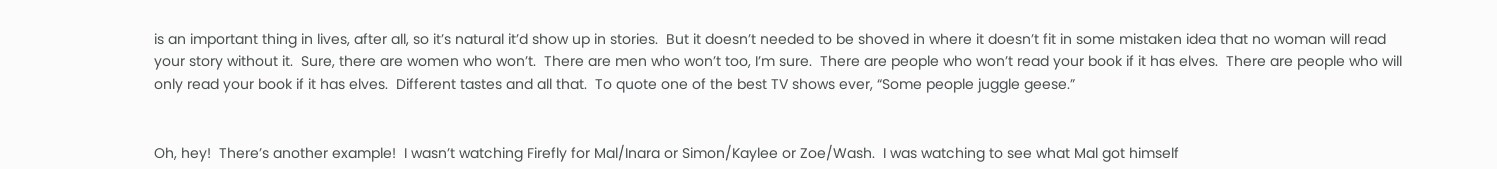is an important thing in lives, after all, so it’s natural it’d show up in stories.  But it doesn’t needed to be shoved in where it doesn’t fit in some mistaken idea that no woman will read your story without it.  Sure, there are women who won’t.  There are men who won’t too, I’m sure.  There are people who won’t read your book if it has elves.  There are people who will only read your book if it has elves.  Different tastes and all that.  To quote one of the best TV shows ever, “Some people juggle geese.”


Oh, hey!  There’s another example!  I wasn’t watching Firefly for Mal/Inara or Simon/Kaylee or Zoe/Wash.  I was watching to see what Mal got himself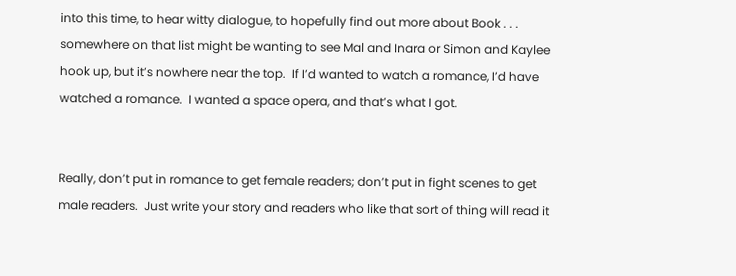into this time, to hear witty dialogue, to hopefully find out more about Book . . . somewhere on that list might be wanting to see Mal and Inara or Simon and Kaylee hook up, but it’s nowhere near the top.  If I’d wanted to watch a romance, I’d have watched a romance.  I wanted a space opera, and that’s what I got.


Really, don’t put in romance to get female readers; don’t put in fight scenes to get male readers.  Just write your story and readers who like that sort of thing will read it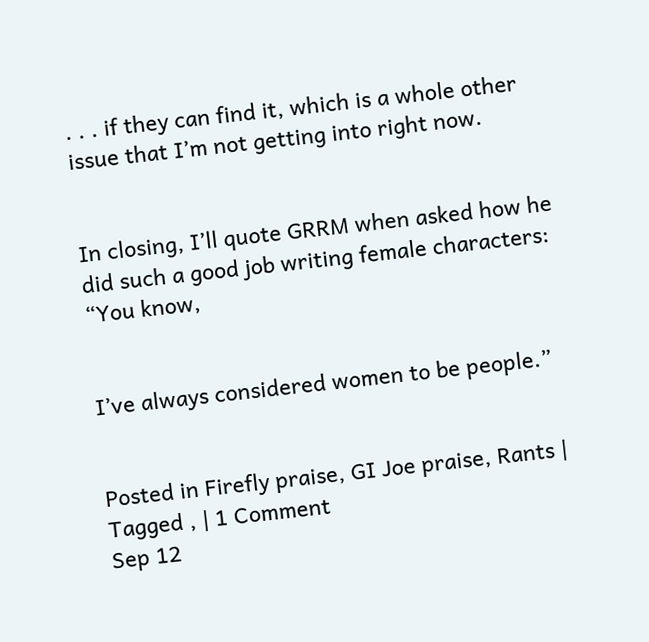. . . if they can find it, which is a whole other issue that I’m not getting into right now.


In closing, I’ll quote GRRM when asked how he did such a good job writing female characters:  “You know,


I’ve always considered women to be people.”


Posted in Firefly praise, GI Joe praise, Rants | Tagged , | 1 Comment
Sep 12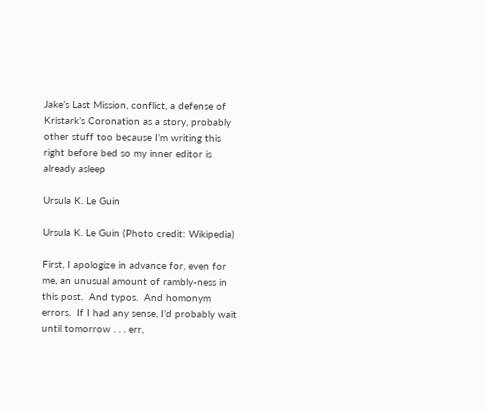Jake’s Last Mission, conflict, a defense of Kristark’s Coronation as a story, probably other stuff too because I’m writing this right before bed so my inner editor is already asleep

Ursula K. Le Guin

Ursula K. Le Guin (Photo credit: Wikipedia)

First, I apologize in advance for, even for me, an unusual amount of rambly-ness in this post.  And typos.  And homonym errors.  If I had any sense, I’d probably wait until tomorrow . . . err,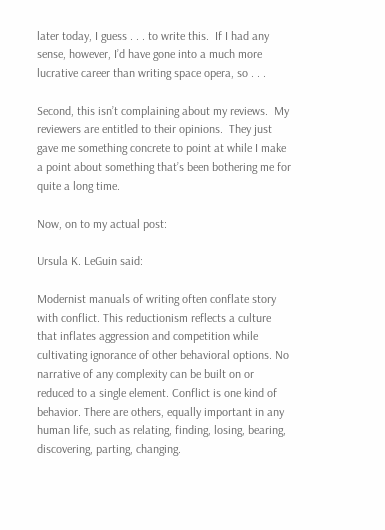later today, I guess . . . to write this.  If I had any sense, however, I’d have gone into a much more lucrative career than writing space opera, so . . .

Second, this isn’t complaining about my reviews.  My reviewers are entitled to their opinions.  They just gave me something concrete to point at while I make a point about something that’s been bothering me for quite a long time.

Now, on to my actual post:

Ursula K. LeGuin said:

Modernist manuals of writing often conflate story with conflict. This reductionism reflects a culture that inflates aggression and competition while cultivating ignorance of other behavioral options. No narrative of any complexity can be built on or reduced to a single element. Conflict is one kind of behavior. There are others, equally important in any human life, such as relating, finding, losing, bearing, discovering, parting, changing.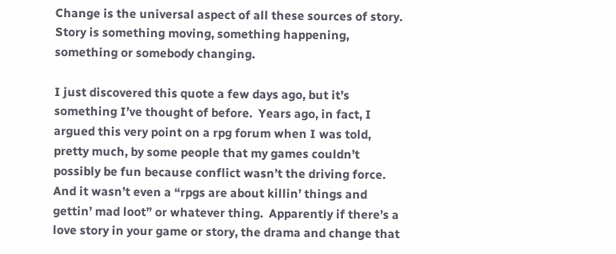Change is the universal aspect of all these sources of story. Story is something moving, something happening, something or somebody changing.

I just discovered this quote a few days ago, but it’s something I’ve thought of before.  Years ago, in fact, I argued this very point on a rpg forum when I was told, pretty much, by some people that my games couldn’t possibly be fun because conflict wasn’t the driving force.  And it wasn’t even a “rpgs are about killin’ things and gettin’ mad loot” or whatever thing.  Apparently if there’s a love story in your game or story, the drama and change that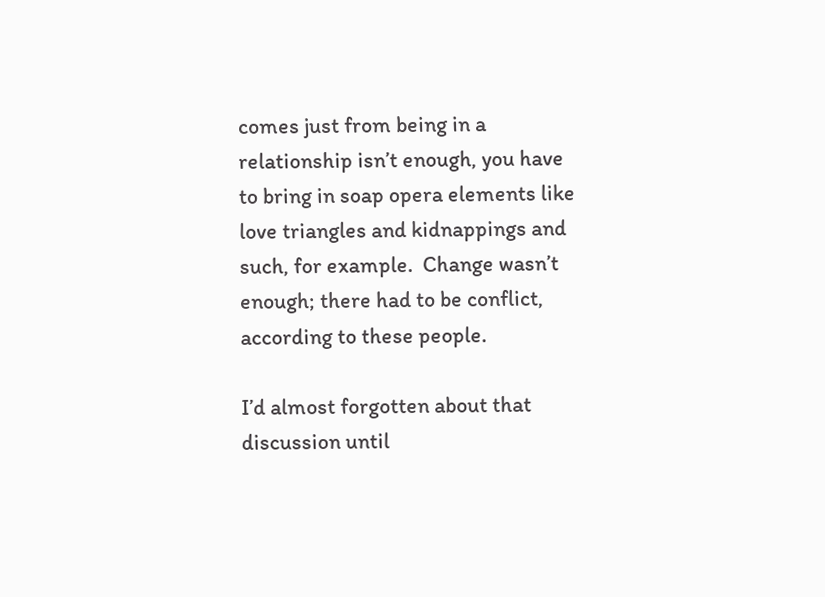comes just from being in a relationship isn’t enough, you have to bring in soap opera elements like love triangles and kidnappings and such, for example.  Change wasn’t enough; there had to be conflict, according to these people.

I’d almost forgotten about that discussion until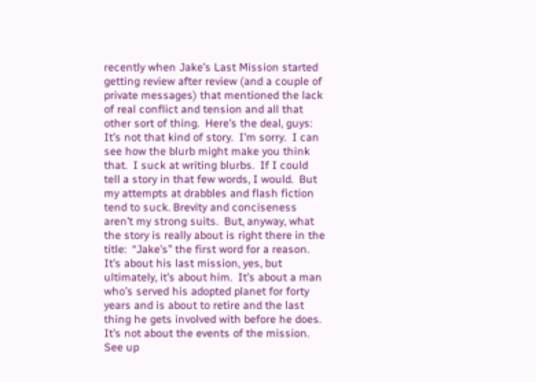recently when Jake’s Last Mission started getting review after review (and a couple of private messages) that mentioned the lack of real conflict and tension and all that other sort of thing.  Here’s the deal, guys:  It’s not that kind of story.  I’m sorry.  I can see how the blurb might make you think that.  I suck at writing blurbs.  If I could tell a story in that few words, I would.  But my attempts at drabbles and flash fiction tend to suck. Brevity and conciseness aren’t my strong suits.  But, anyway, what the story is really about is right there in the title:  “Jake’s” the first word for a reason.  It’s about his last mission, yes, but ultimately, it’s about him.  It’s about a man who’s served his adopted planet for forty years and is about to retire and the last thing he gets involved with before he does.  It’s not about the events of the mission.  See up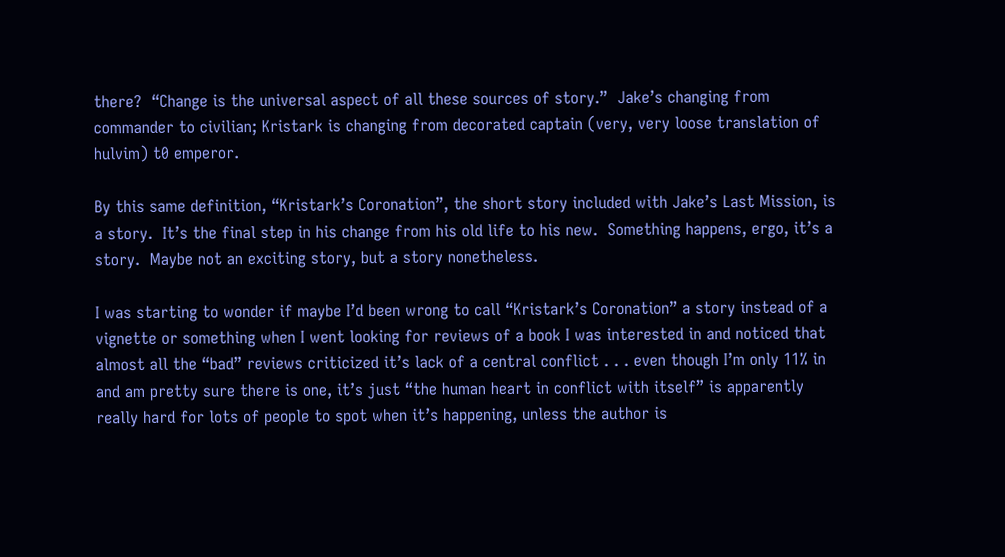there?  “Change is the universal aspect of all these sources of story.”  Jake’s changing from commander to civilian; Kristark is changing from decorated captain (very, very loose translation of hulvim) t0 emperor.

By this same definition, “Kristark’s Coronation”, the short story included with Jake’s Last Mission, is a story.  It’s the final step in his change from his old life to his new.  Something happens, ergo, it’s a story.  Maybe not an exciting story, but a story nonetheless.

I was starting to wonder if maybe I’d been wrong to call “Kristark’s Coronation” a story instead of a vignette or something when I went looking for reviews of a book I was interested in and noticed that almost all the “bad” reviews criticized it’s lack of a central conflict . . . even though I’m only 11% in and am pretty sure there is one, it’s just “the human heart in conflict with itself” is apparently really hard for lots of people to spot when it’s happening, unless the author is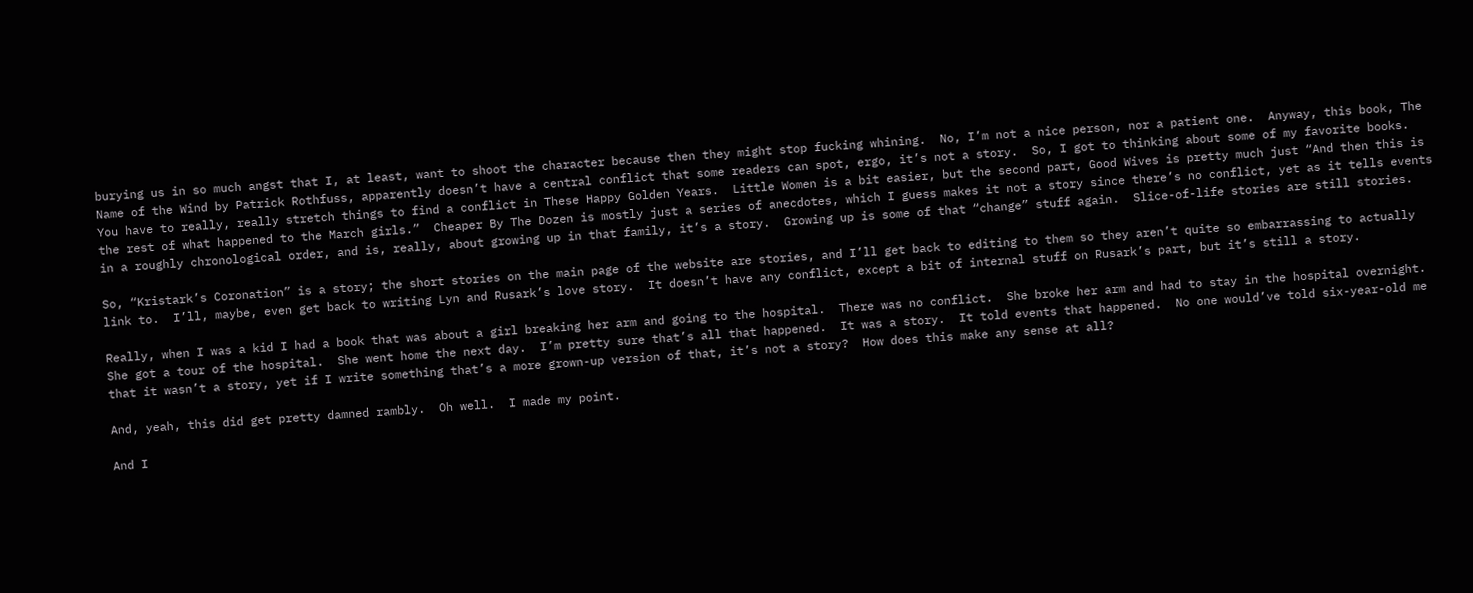burying us in so much angst that I, at least, want to shoot the character because then they might stop fucking whining.  No, I’m not a nice person, nor a patient one.  Anyway, this book, The Name of the Wind by Patrick Rothfuss, apparently doesn’t have a central conflict that some readers can spot, ergo, it’s not a story.  So, I got to thinking about some of my favorite books.  You have to really, really stretch things to find a conflict in These Happy Golden Years.  Little Women is a bit easier, but the second part, Good Wives is pretty much just “And then this is the rest of what happened to the March girls.”  Cheaper By The Dozen is mostly just a series of anecdotes, which I guess makes it not a story since there’s no conflict, yet as it tells events in a roughly chronological order, and is, really, about growing up in that family, it’s a story.  Growing up is some of that “change” stuff again.  Slice-of-life stories are still stories.

So, “Kristark’s Coronation” is a story; the short stories on the main page of the website are stories, and I’ll get back to editing to them so they aren’t quite so embarrassing to actually link to.  I’ll, maybe, even get back to writing Lyn and Rusark’s love story.  It doesn’t have any conflict, except a bit of internal stuff on Rusark’s part, but it’s still a story.

Really, when I was a kid I had a book that was about a girl breaking her arm and going to the hospital.  There was no conflict.  She broke her arm and had to stay in the hospital overnight.  She got a tour of the hospital.  She went home the next day.  I’m pretty sure that’s all that happened.  It was a story.  It told events that happened.  No one would’ve told six-year-old me that it wasn’t a story, yet if I write something that’s a more grown-up version of that, it’s not a story?  How does this make any sense at all?

And, yeah, this did get pretty damned rambly.  Oh well.  I made my point.

And I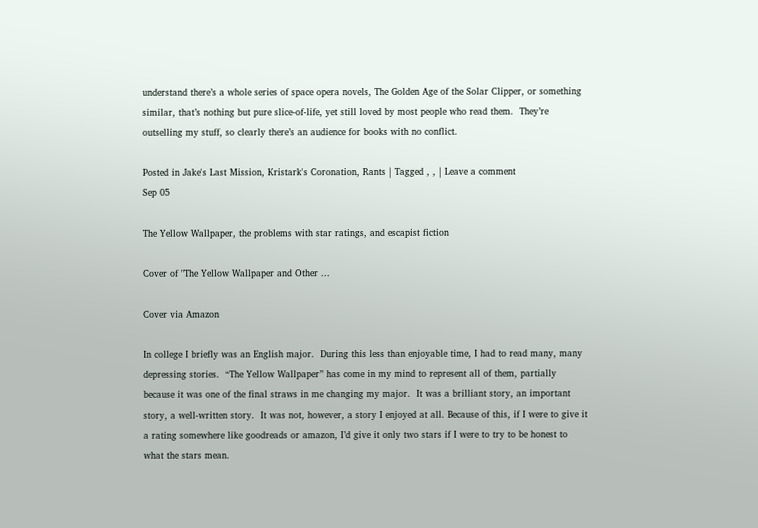understand there’s a whole series of space opera novels, The Golden Age of the Solar Clipper, or something similar, that’s nothing but pure slice-of-life, yet still loved by most people who read them.  They’re outselling my stuff, so clearly there’s an audience for books with no conflict.

Posted in Jake's Last Mission, Kristark's Coronation, Rants | Tagged , , | Leave a comment
Sep 05

The Yellow Wallpaper, the problems with star ratings, and escapist fiction

Cover of "The Yellow Wallpaper and Other ...

Cover via Amazon

In college I briefly was an English major.  During this less than enjoyable time, I had to read many, many depressing stories.  “The Yellow Wallpaper” has come in my mind to represent all of them, partially because it was one of the final straws in me changing my major.  It was a brilliant story, an important story, a well-written story.  It was not, however, a story I enjoyed at all. Because of this, if I were to give it a rating somewhere like goodreads or amazon, I’d give it only two stars if I were to try to be honest to what the stars mean.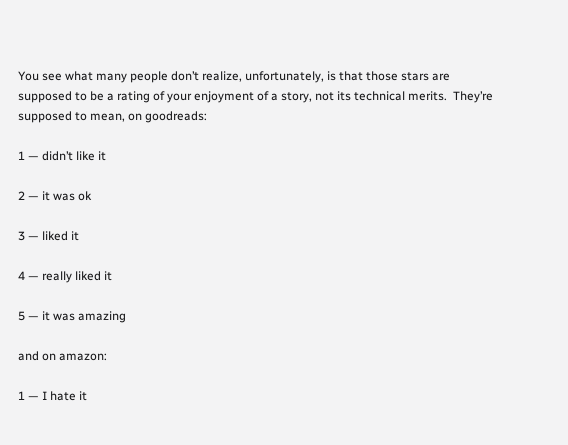You see what many people don’t realize, unfortunately, is that those stars are supposed to be a rating of your enjoyment of a story, not its technical merits.  They’re supposed to mean, on goodreads:

1 — didn’t like it

2 — it was ok

3 — liked it

4 — really liked it

5 — it was amazing

and on amazon:

1 — I hate it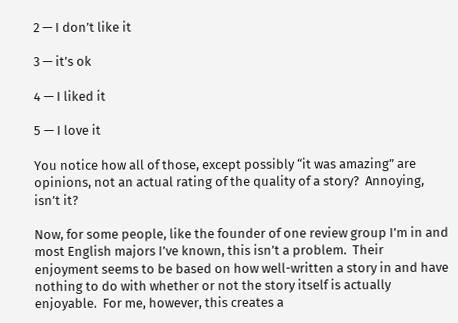2 — I don’t like it

3 — it’s ok

4 — I liked it

5 — I love it

You notice how all of those, except possibly “it was amazing” are opinions, not an actual rating of the quality of a story?  Annoying, isn’t it?

Now, for some people, like the founder of one review group I’m in and most English majors I’ve known, this isn’t a problem.  Their enjoyment seems to be based on how well-written a story in and have nothing to do with whether or not the story itself is actually enjoyable.  For me, however, this creates a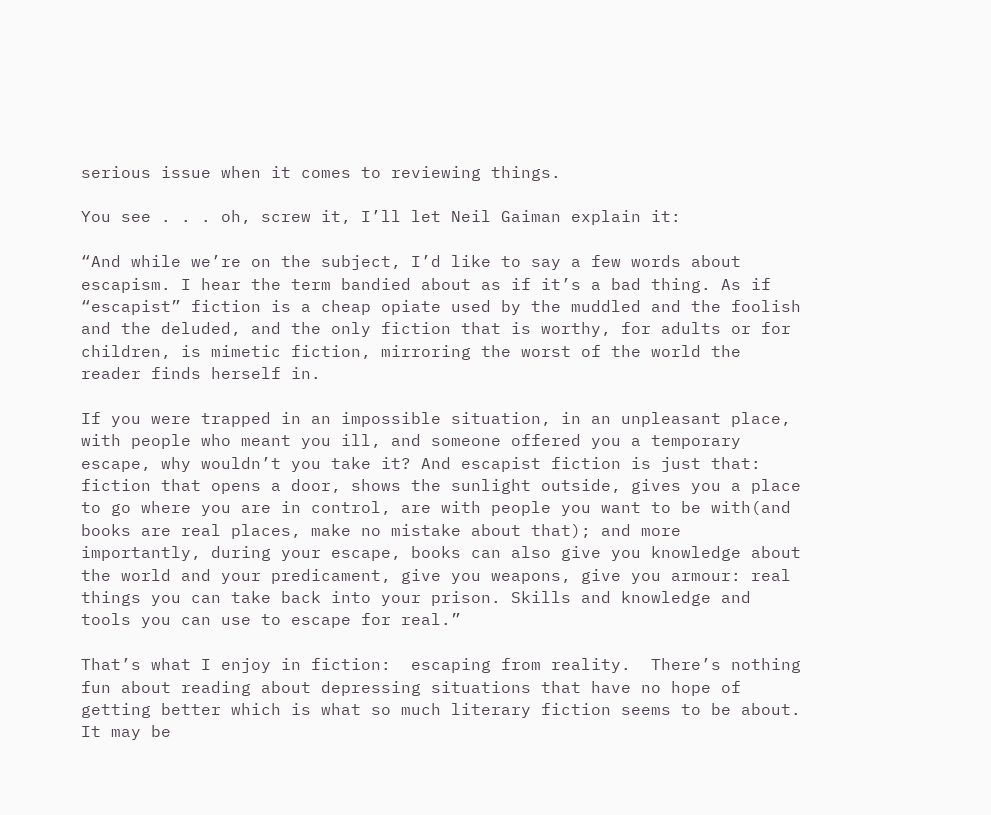serious issue when it comes to reviewing things.

You see . . . oh, screw it, I’ll let Neil Gaiman explain it:

“And while we’re on the subject, I’d like to say a few words about escapism. I hear the term bandied about as if it’s a bad thing. As if “escapist” fiction is a cheap opiate used by the muddled and the foolish and the deluded, and the only fiction that is worthy, for adults or for children, is mimetic fiction, mirroring the worst of the world the reader finds herself in.

If you were trapped in an impossible situation, in an unpleasant place, with people who meant you ill, and someone offered you a temporary escape, why wouldn’t you take it? And escapist fiction is just that: fiction that opens a door, shows the sunlight outside, gives you a place to go where you are in control, are with people you want to be with(and books are real places, make no mistake about that); and more importantly, during your escape, books can also give you knowledge about the world and your predicament, give you weapons, give you armour: real things you can take back into your prison. Skills and knowledge and tools you can use to escape for real.”

That’s what I enjoy in fiction:  escaping from reality.  There’s nothing fun about reading about depressing situations that have no hope of getting better which is what so much literary fiction seems to be about.  It may be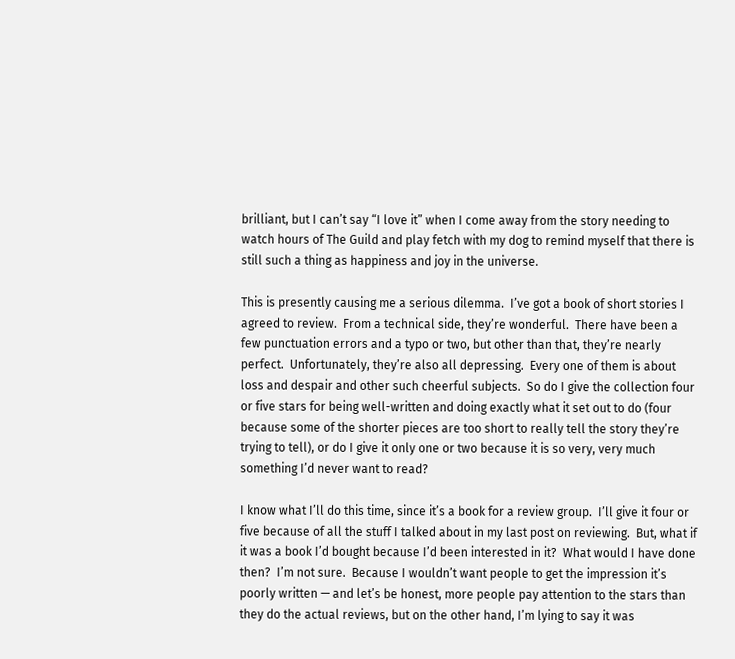brilliant, but I can’t say “I love it” when I come away from the story needing to watch hours of The Guild and play fetch with my dog to remind myself that there is still such a thing as happiness and joy in the universe.

This is presently causing me a serious dilemma.  I’ve got a book of short stories I agreed to review.  From a technical side, they’re wonderful.  There have been a few punctuation errors and a typo or two, but other than that, they’re nearly perfect.  Unfortunately, they’re also all depressing.  Every one of them is about loss and despair and other such cheerful subjects.  So do I give the collection four or five stars for being well-written and doing exactly what it set out to do (four because some of the shorter pieces are too short to really tell the story they’re trying to tell), or do I give it only one or two because it is so very, very much something I’d never want to read?

I know what I’ll do this time, since it’s a book for a review group.  I’ll give it four or five because of all the stuff I talked about in my last post on reviewing.  But, what if it was a book I’d bought because I’d been interested in it?  What would I have done then?  I’m not sure.  Because I wouldn’t want people to get the impression it’s poorly written — and let’s be honest, more people pay attention to the stars than they do the actual reviews, but on the other hand, I’m lying to say it was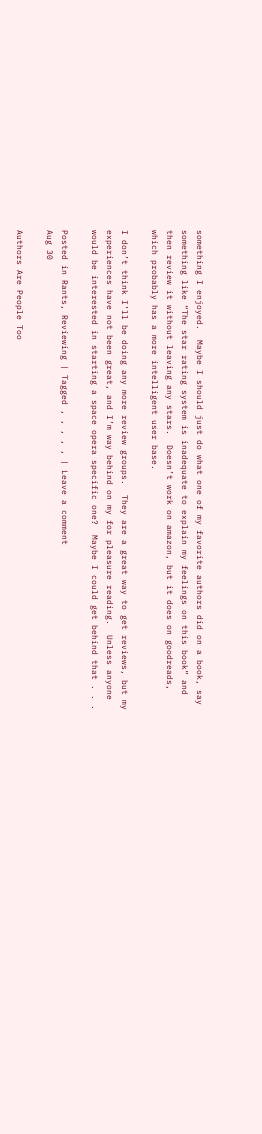something I enjoyed.  Maybe I should just do what one of my favorite authors did on a book, say something like “The star rating system is inadequate to explain my feelings on this book” and then review it without leaving any stars.  Doesn’t work on amazon, but it does on goodreads, which probably has a more intelligent user base.

I don’t think I’ll be doing any more review groups.  They are a great way to get reviews, but my experiences have not been great, and I’m way behind on my for pleasure reading.  Unless anyone would be interested in starting a space opera specific one?  Maybe I could get behind that . . .

Posted in Rants, Reviewing | Tagged , , , , , | Leave a comment
Aug 30

Authors Are People Too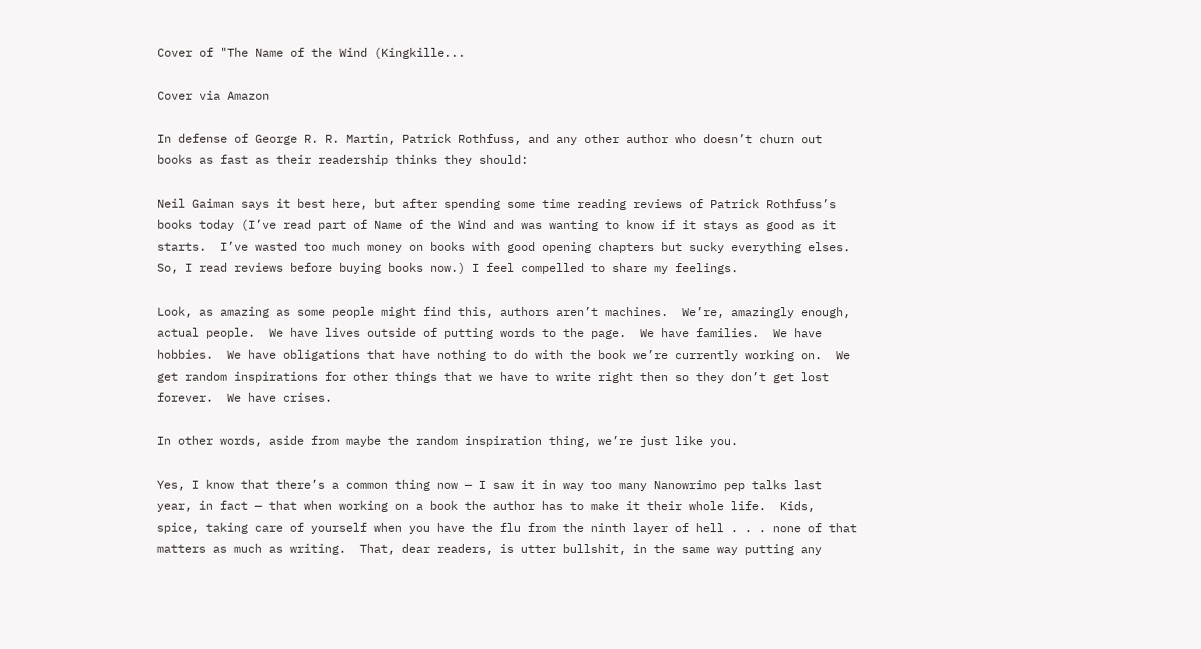Cover of "The Name of the Wind (Kingkille...

Cover via Amazon

In defense of George R. R. Martin, Patrick Rothfuss, and any other author who doesn’t churn out books as fast as their readership thinks they should:

Neil Gaiman says it best here, but after spending some time reading reviews of Patrick Rothfuss’s books today (I’ve read part of Name of the Wind and was wanting to know if it stays as good as it starts.  I’ve wasted too much money on books with good opening chapters but sucky everything elses.  So, I read reviews before buying books now.) I feel compelled to share my feelings.

Look, as amazing as some people might find this, authors aren’t machines.  We’re, amazingly enough, actual people.  We have lives outside of putting words to the page.  We have families.  We have hobbies.  We have obligations that have nothing to do with the book we’re currently working on.  We get random inspirations for other things that we have to write right then so they don’t get lost forever.  We have crises.

In other words, aside from maybe the random inspiration thing, we’re just like you.

Yes, I know that there’s a common thing now — I saw it in way too many Nanowrimo pep talks last year, in fact — that when working on a book the author has to make it their whole life.  Kids, spice, taking care of yourself when you have the flu from the ninth layer of hell . . . none of that matters as much as writing.  That, dear readers, is utter bullshit, in the same way putting any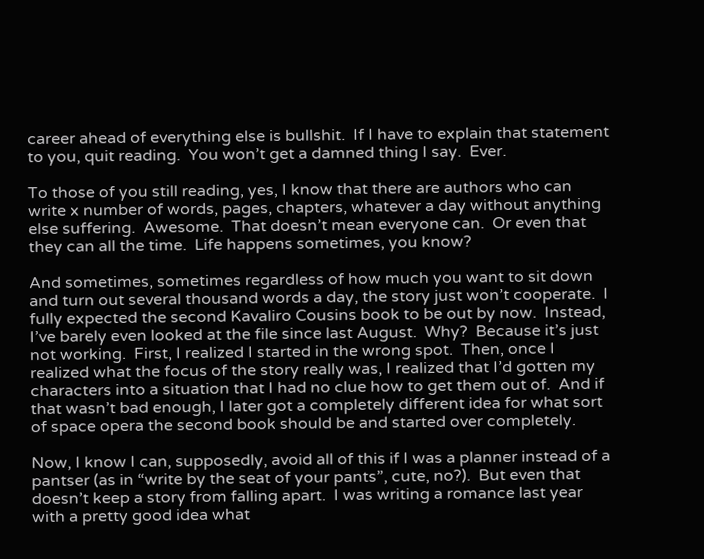career ahead of everything else is bullshit.  If I have to explain that statement to you, quit reading.  You won’t get a damned thing I say.  Ever.

To those of you still reading, yes, I know that there are authors who can write x number of words, pages, chapters, whatever a day without anything else suffering.  Awesome.  That doesn’t mean everyone can.  Or even that they can all the time.  Life happens sometimes, you know?

And sometimes, sometimes regardless of how much you want to sit down and turn out several thousand words a day, the story just won’t cooperate.  I fully expected the second Kavaliro Cousins book to be out by now.  Instead, I’ve barely even looked at the file since last August.  Why?  Because it’s just not working.  First, I realized I started in the wrong spot.  Then, once I realized what the focus of the story really was, I realized that I’d gotten my characters into a situation that I had no clue how to get them out of.  And if that wasn’t bad enough, I later got a completely different idea for what sort of space opera the second book should be and started over completely.

Now, I know I can, supposedly, avoid all of this if I was a planner instead of a pantser (as in “write by the seat of your pants”, cute, no?).  But even that doesn’t keep a story from falling apart.  I was writing a romance last year with a pretty good idea what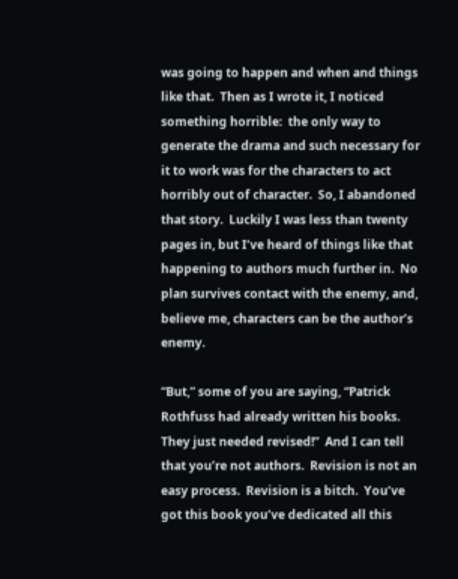was going to happen and when and things like that.  Then as I wrote it, I noticed something horrible:  the only way to generate the drama and such necessary for it to work was for the characters to act horribly out of character.  So, I abandoned that story.  Luckily I was less than twenty pages in, but I’ve heard of things like that happening to authors much further in.  No plan survives contact with the enemy, and, believe me, characters can be the author’s enemy.

“But,” some of you are saying, “Patrick Rothfuss had already written his books.  They just needed revised!”  And I can tell that you’re not authors.  Revision is not an easy process.  Revision is a bitch.  You’ve got this book you’ve dedicated all this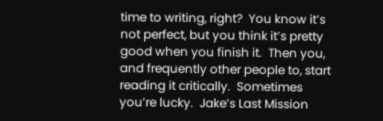time to writing, right?  You know it’s not perfect, but you think it’s pretty good when you finish it.  Then you, and frequently other people to, start reading it critically.  Sometimes you’re lucky.  Jake’s Last Mission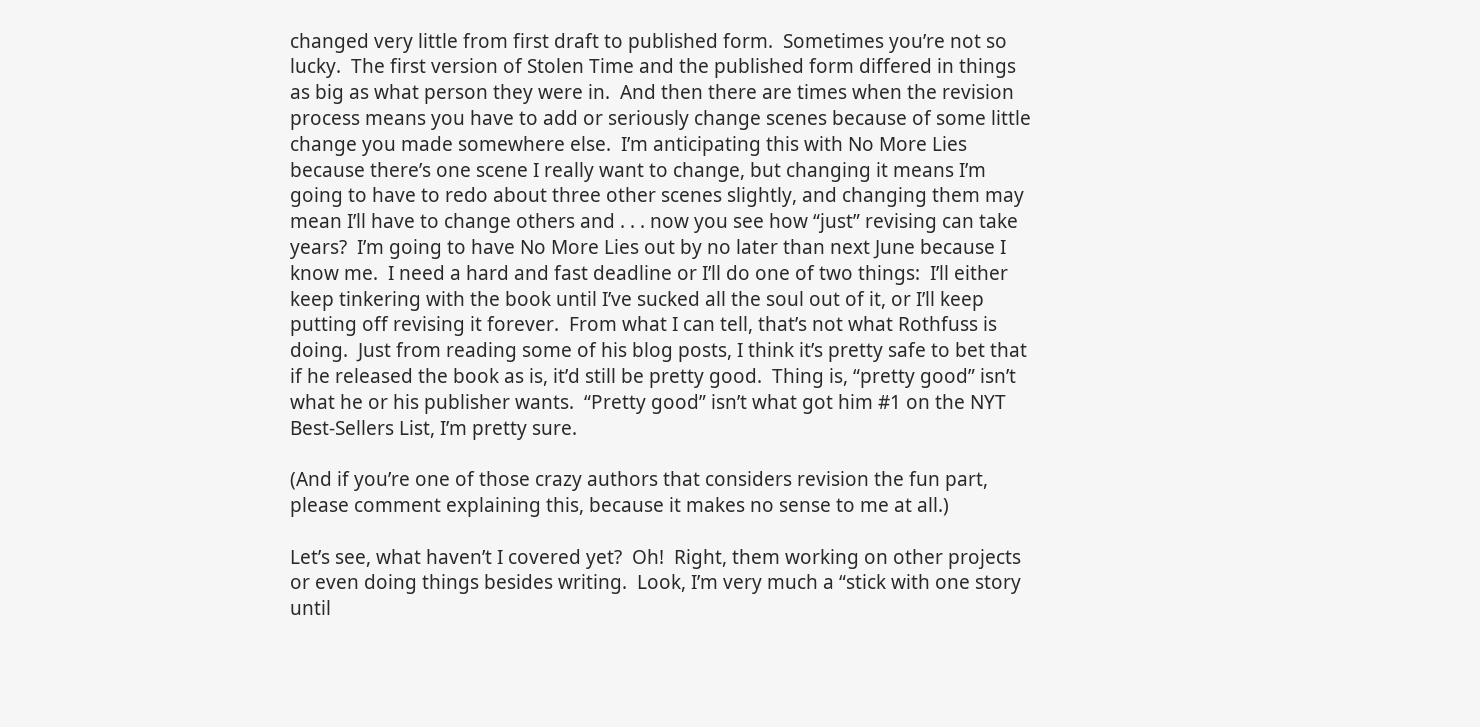changed very little from first draft to published form.  Sometimes you’re not so lucky.  The first version of Stolen Time and the published form differed in things as big as what person they were in.  And then there are times when the revision process means you have to add or seriously change scenes because of some little change you made somewhere else.  I’m anticipating this with No More Lies because there’s one scene I really want to change, but changing it means I’m going to have to redo about three other scenes slightly, and changing them may mean I’ll have to change others and . . . now you see how “just” revising can take years?  I’m going to have No More Lies out by no later than next June because I know me.  I need a hard and fast deadline or I’ll do one of two things:  I’ll either keep tinkering with the book until I’ve sucked all the soul out of it, or I’ll keep putting off revising it forever.  From what I can tell, that’s not what Rothfuss is doing.  Just from reading some of his blog posts, I think it’s pretty safe to bet that if he released the book as is, it’d still be pretty good.  Thing is, “pretty good” isn’t what he or his publisher wants.  “Pretty good” isn’t what got him #1 on the NYT Best-Sellers List, I’m pretty sure.

(And if you’re one of those crazy authors that considers revision the fun part, please comment explaining this, because it makes no sense to me at all.)

Let’s see, what haven’t I covered yet?  Oh!  Right, them working on other projects or even doing things besides writing.  Look, I’m very much a “stick with one story until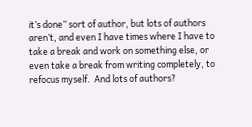it’s done” sort of author, but lots of authors aren’t, and even I have times where I have to take a break and work on something else, or even take a break from writing completely, to refocus myself.  And lots of authors?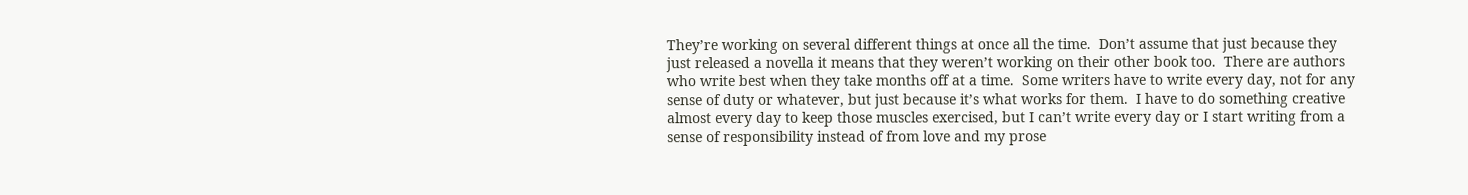They’re working on several different things at once all the time.  Don’t assume that just because they just released a novella it means that they weren’t working on their other book too.  There are authors who write best when they take months off at a time.  Some writers have to write every day, not for any sense of duty or whatever, but just because it’s what works for them.  I have to do something creative almost every day to keep those muscles exercised, but I can’t write every day or I start writing from a sense of responsibility instead of from love and my prose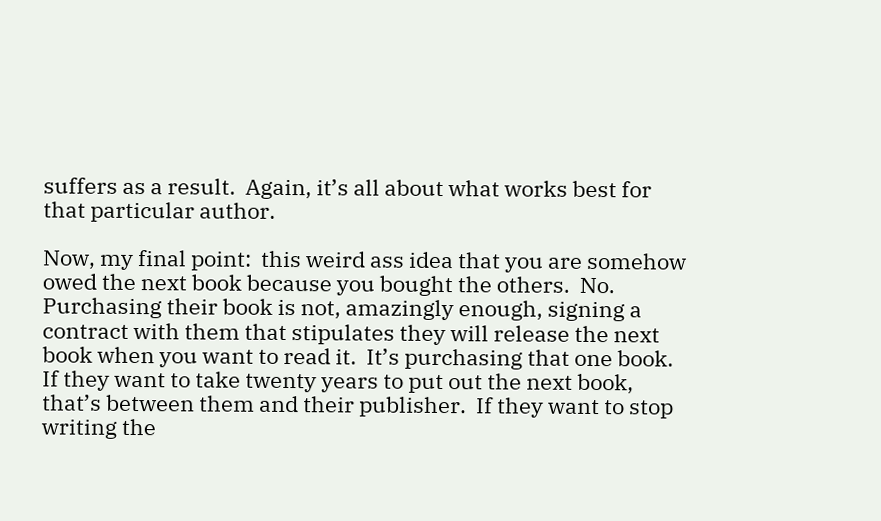suffers as a result.  Again, it’s all about what works best for that particular author.

Now, my final point:  this weird ass idea that you are somehow owed the next book because you bought the others.  No.  Purchasing their book is not, amazingly enough, signing a contract with them that stipulates they will release the next book when you want to read it.  It’s purchasing that one book.  If they want to take twenty years to put out the next book, that’s between them and their publisher.  If they want to stop writing the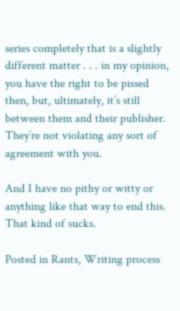series completely that is a slightly different matter . . . in my opinion, you have the right to be pissed then, but, ultimately, it’s still between them and their publisher.  They’re not violating any sort of agreement with you.

And I have no pithy or witty or anything like that way to end this.  That kind of sucks.

Posted in Rants, Writing process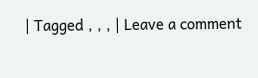| Tagged , , , | Leave a comment